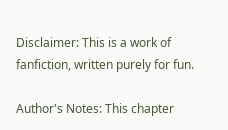Disclaimer: This is a work of fanfiction, written purely for fun.

Author's Notes: This chapter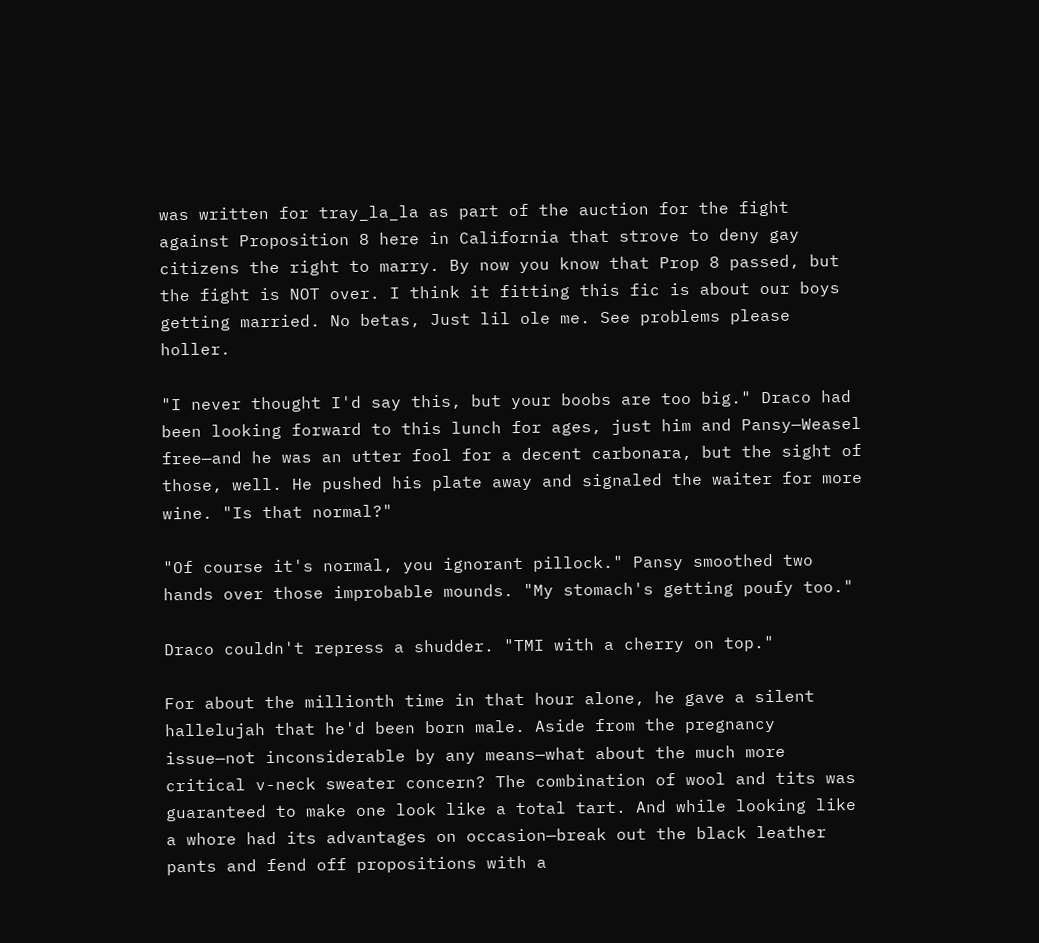was written for tray_la_la as part of the auction for the fight against Proposition 8 here in California that strove to deny gay citizens the right to marry. By now you know that Prop 8 passed, but the fight is NOT over. I think it fitting this fic is about our boys getting married. No betas, Just lil ole me. See problems please holler.

"I never thought I'd say this, but your boobs are too big." Draco had been looking forward to this lunch for ages, just him and Pansy—Weasel free—and he was an utter fool for a decent carbonara, but the sight of those, well. He pushed his plate away and signaled the waiter for more wine. "Is that normal?"

"Of course it's normal, you ignorant pillock." Pansy smoothed two hands over those improbable mounds. "My stomach's getting poufy too."

Draco couldn't repress a shudder. "TMI with a cherry on top."

For about the millionth time in that hour alone, he gave a silent hallelujah that he'd been born male. Aside from the pregnancy issue—not inconsiderable by any means—what about the much more critical v-neck sweater concern? The combination of wool and tits was guaranteed to make one look like a total tart. And while looking like a whore had its advantages on occasion—break out the black leather pants and fend off propositions with a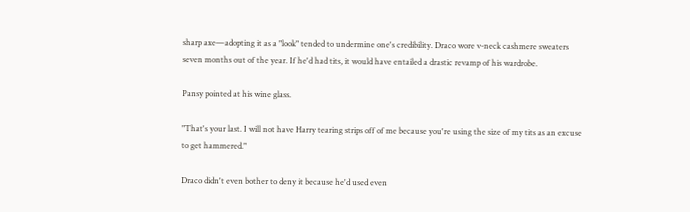sharp axe—adopting it as a "look" tended to undermine one's credibility. Draco wore v-neck cashmere sweaters seven months out of the year. If he'd had tits, it would have entailed a drastic revamp of his wardrobe.

Pansy pointed at his wine glass.

"That's your last. I will not have Harry tearing strips off of me because you're using the size of my tits as an excuse to get hammered."

Draco didn't even bother to deny it because he'd used even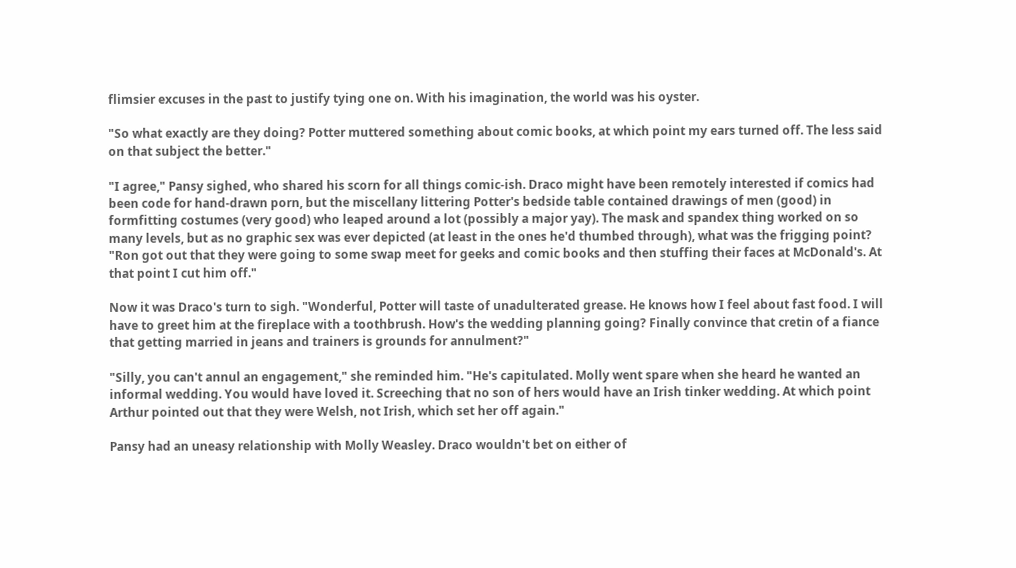flimsier excuses in the past to justify tying one on. With his imagination, the world was his oyster.

"So what exactly are they doing? Potter muttered something about comic books, at which point my ears turned off. The less said on that subject the better."

"I agree," Pansy sighed, who shared his scorn for all things comic-ish. Draco might have been remotely interested if comics had been code for hand-drawn porn, but the miscellany littering Potter's bedside table contained drawings of men (good) in formfitting costumes (very good) who leaped around a lot (possibly a major yay). The mask and spandex thing worked on so many levels, but as no graphic sex was ever depicted (at least in the ones he'd thumbed through), what was the frigging point? "Ron got out that they were going to some swap meet for geeks and comic books and then stuffing their faces at McDonald's. At that point I cut him off."

Now it was Draco's turn to sigh. "Wonderful, Potter will taste of unadulterated grease. He knows how I feel about fast food. I will have to greet him at the fireplace with a toothbrush. How's the wedding planning going? Finally convince that cretin of a fiance that getting married in jeans and trainers is grounds for annulment?"

"Silly, you can't annul an engagement," she reminded him. "He's capitulated. Molly went spare when she heard he wanted an informal wedding. You would have loved it. Screeching that no son of hers would have an Irish tinker wedding. At which point Arthur pointed out that they were Welsh, not Irish, which set her off again."

Pansy had an uneasy relationship with Molly Weasley. Draco wouldn't bet on either of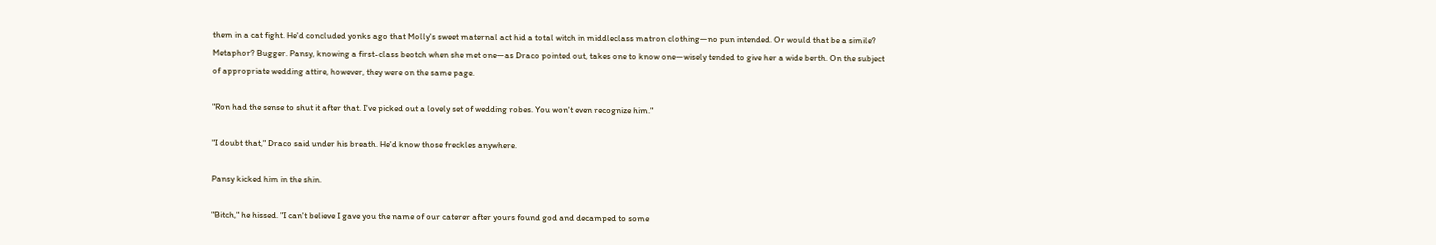them in a cat fight. He'd concluded yonks ago that Molly's sweet maternal act hid a total witch in middleclass matron clothing—no pun intended. Or would that be a simile? Metaphor? Bugger. Pansy, knowing a first-class beotch when she met one—as Draco pointed out, takes one to know one—wisely tended to give her a wide berth. On the subject of appropriate wedding attire, however, they were on the same page.

"Ron had the sense to shut it after that. I've picked out a lovely set of wedding robes. You won't even recognize him."

"I doubt that," Draco said under his breath. He'd know those freckles anywhere.

Pansy kicked him in the shin.

"Bitch," he hissed. "I can't believe I gave you the name of our caterer after yours found god and decamped to some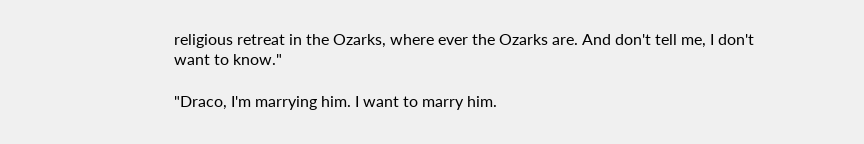religious retreat in the Ozarks, where ever the Ozarks are. And don't tell me, I don't want to know."

"Draco, I'm marrying him. I want to marry him.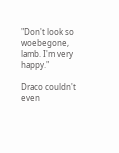"Don't look so woebegone, lamb. I'm very happy."

Draco couldn't even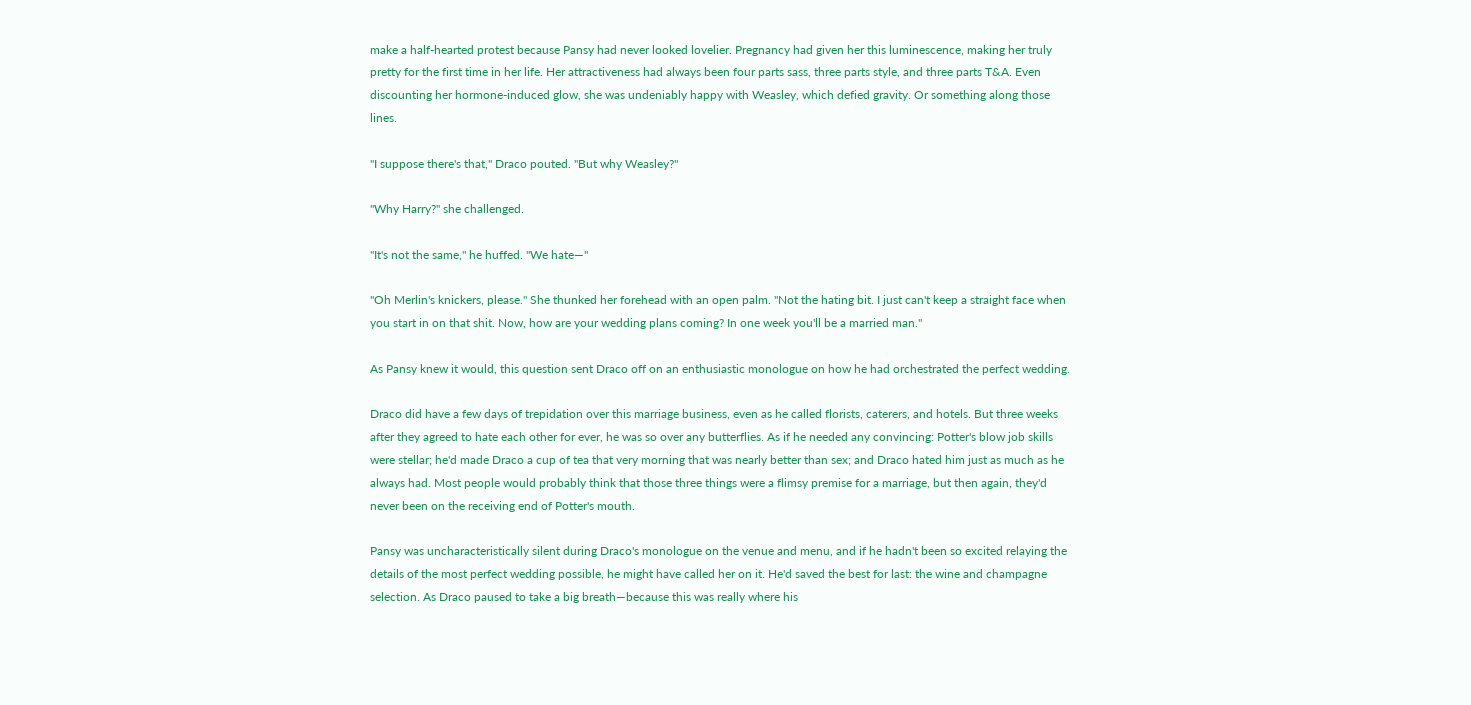make a half-hearted protest because Pansy had never looked lovelier. Pregnancy had given her this luminescence, making her truly pretty for the first time in her life. Her attractiveness had always been four parts sass, three parts style, and three parts T&A. Even discounting her hormone-induced glow, she was undeniably happy with Weasley, which defied gravity. Or something along those lines.

"I suppose there's that," Draco pouted. "But why Weasley?"

"Why Harry?" she challenged.

"It's not the same," he huffed. "We hate—"

"Oh Merlin's knickers, please." She thunked her forehead with an open palm. "Not the hating bit. I just can't keep a straight face when you start in on that shit. Now, how are your wedding plans coming? In one week you'll be a married man."

As Pansy knew it would, this question sent Draco off on an enthusiastic monologue on how he had orchestrated the perfect wedding.

Draco did have a few days of trepidation over this marriage business, even as he called florists, caterers, and hotels. But three weeks after they agreed to hate each other for ever, he was so over any butterflies. As if he needed any convincing: Potter's blow job skills were stellar; he'd made Draco a cup of tea that very morning that was nearly better than sex; and Draco hated him just as much as he always had. Most people would probably think that those three things were a flimsy premise for a marriage, but then again, they'd never been on the receiving end of Potter's mouth.

Pansy was uncharacteristically silent during Draco's monologue on the venue and menu, and if he hadn't been so excited relaying the details of the most perfect wedding possible, he might have called her on it. He'd saved the best for last: the wine and champagne selection. As Draco paused to take a big breath—because this was really where his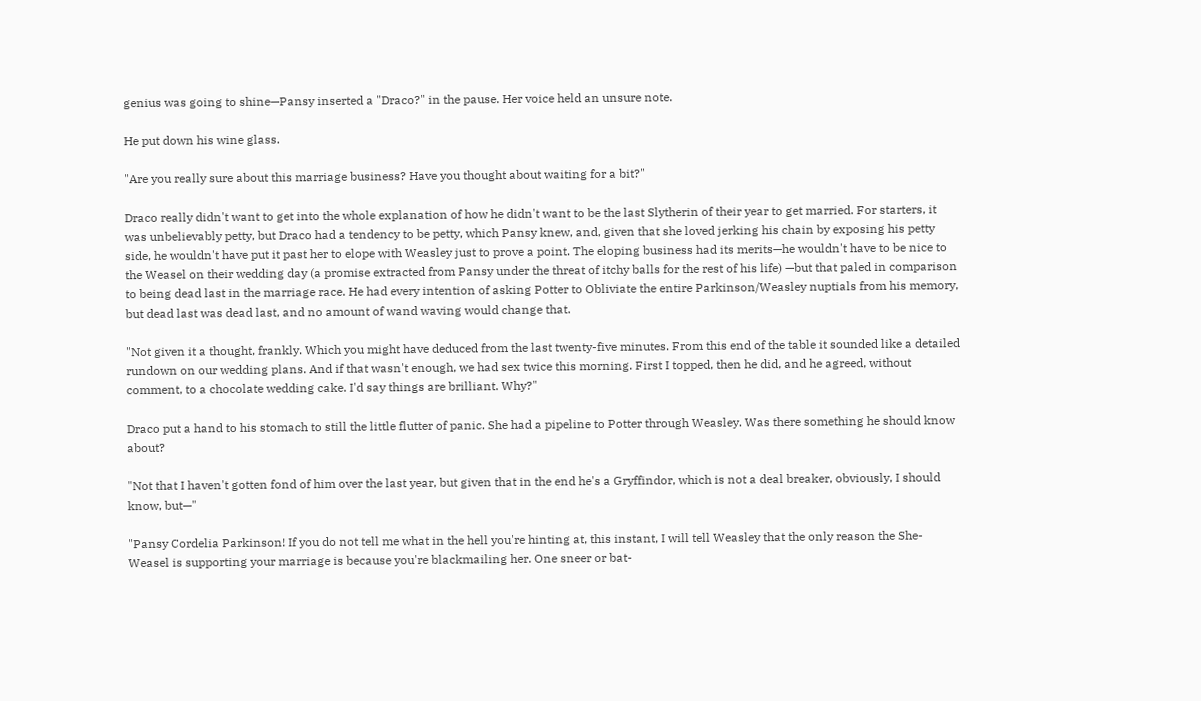genius was going to shine—Pansy inserted a "Draco?" in the pause. Her voice held an unsure note.

He put down his wine glass.

"Are you really sure about this marriage business? Have you thought about waiting for a bit?"

Draco really didn't want to get into the whole explanation of how he didn't want to be the last Slytherin of their year to get married. For starters, it was unbelievably petty, but Draco had a tendency to be petty, which Pansy knew, and, given that she loved jerking his chain by exposing his petty side, he wouldn't have put it past her to elope with Weasley just to prove a point. The eloping business had its merits—he wouldn't have to be nice to the Weasel on their wedding day (a promise extracted from Pansy under the threat of itchy balls for the rest of his life) —but that paled in comparison to being dead last in the marriage race. He had every intention of asking Potter to Obliviate the entire Parkinson/Weasley nuptials from his memory, but dead last was dead last, and no amount of wand waving would change that.

"Not given it a thought, frankly. Which you might have deduced from the last twenty-five minutes. From this end of the table it sounded like a detailed rundown on our wedding plans. And if that wasn't enough, we had sex twice this morning. First I topped, then he did, and he agreed, without comment, to a chocolate wedding cake. I'd say things are brilliant. Why?"

Draco put a hand to his stomach to still the little flutter of panic. She had a pipeline to Potter through Weasley. Was there something he should know about?

"Not that I haven't gotten fond of him over the last year, but given that in the end he's a Gryffindor, which is not a deal breaker, obviously, I should know, but—"

"Pansy Cordelia Parkinson! If you do not tell me what in the hell you're hinting at, this instant, I will tell Weasley that the only reason the She-Weasel is supporting your marriage is because you're blackmailing her. One sneer or bat-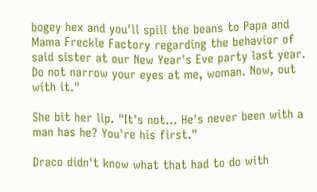bogey hex and you'll spill the beans to Papa and Mama Freckle Factory regarding the behavior of said sister at our New Year's Eve party last year. Do not narrow your eyes at me, woman. Now, out with it."

She bit her lip. "It's not… He's never been with a man has he? You're his first."

Draco didn't know what that had to do with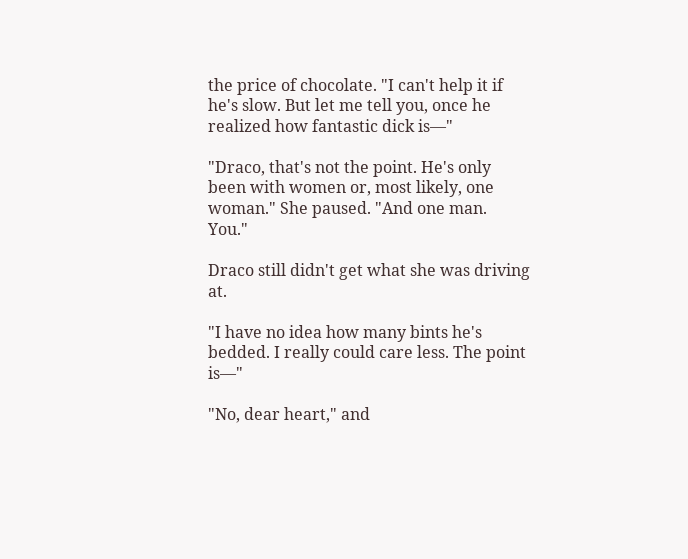the price of chocolate. "I can't help it if he's slow. But let me tell you, once he realized how fantastic dick is—"

"Draco, that's not the point. He's only been with women or, most likely, one woman." She paused. "And one man. You."

Draco still didn't get what she was driving at.

"I have no idea how many bints he's bedded. I really could care less. The point is—"

"No, dear heart," and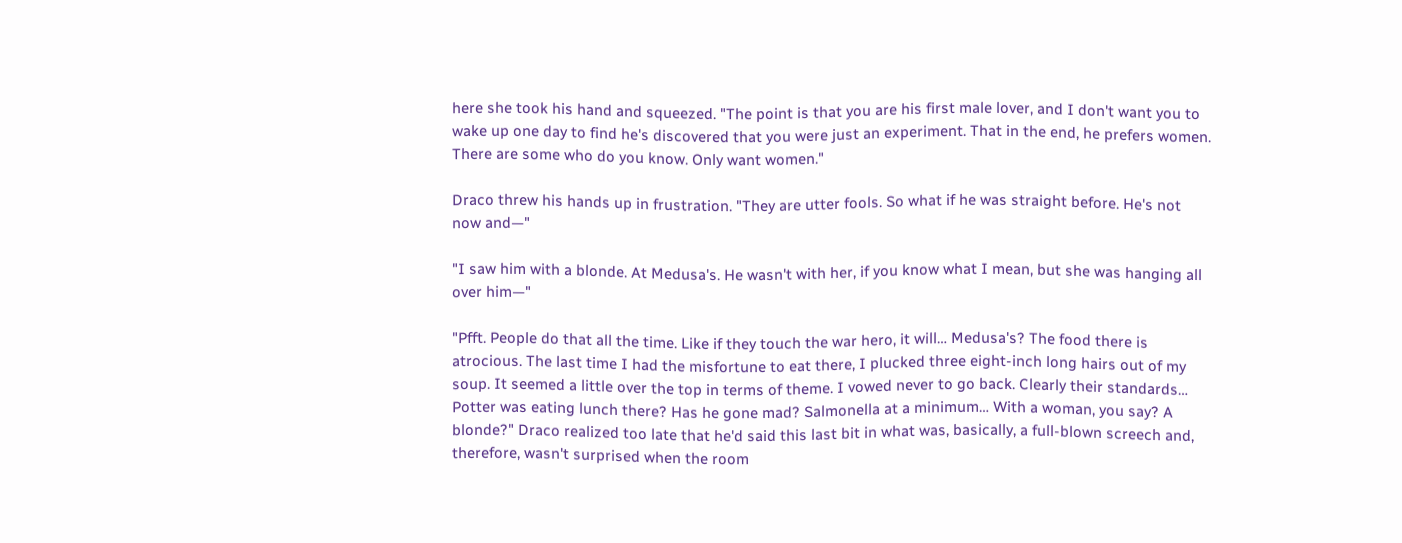here she took his hand and squeezed. "The point is that you are his first male lover, and I don't want you to wake up one day to find he's discovered that you were just an experiment. That in the end, he prefers women. There are some who do you know. Only want women."

Draco threw his hands up in frustration. "They are utter fools. So what if he was straight before. He's not now and—"

"I saw him with a blonde. At Medusa's. He wasn't with her, if you know what I mean, but she was hanging all over him—"

"Pfft. People do that all the time. Like if they touch the war hero, it will… Medusa's? The food there is atrocious. The last time I had the misfortune to eat there, I plucked three eight-inch long hairs out of my soup. It seemed a little over the top in terms of theme. I vowed never to go back. Clearly their standards… Potter was eating lunch there? Has he gone mad? Salmonella at a minimum… With a woman, you say? A blonde?" Draco realized too late that he'd said this last bit in what was, basically, a full-blown screech and, therefore, wasn't surprised when the room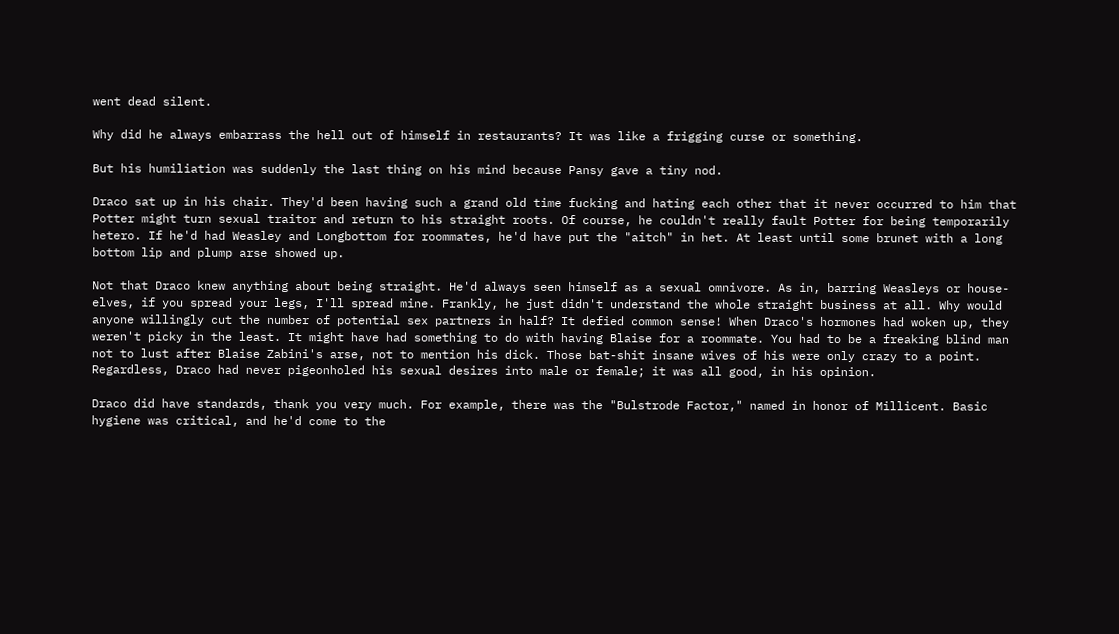went dead silent.

Why did he always embarrass the hell out of himself in restaurants? It was like a frigging curse or something.

But his humiliation was suddenly the last thing on his mind because Pansy gave a tiny nod.

Draco sat up in his chair. They'd been having such a grand old time fucking and hating each other that it never occurred to him that Potter might turn sexual traitor and return to his straight roots. Of course, he couldn't really fault Potter for being temporarily hetero. If he'd had Weasley and Longbottom for roommates, he'd have put the "aitch" in het. At least until some brunet with a long bottom lip and plump arse showed up.

Not that Draco knew anything about being straight. He'd always seen himself as a sexual omnivore. As in, barring Weasleys or house-elves, if you spread your legs, I'll spread mine. Frankly, he just didn't understand the whole straight business at all. Why would anyone willingly cut the number of potential sex partners in half? It defied common sense! When Draco's hormones had woken up, they weren't picky in the least. It might have had something to do with having Blaise for a roommate. You had to be a freaking blind man not to lust after Blaise Zabini's arse, not to mention his dick. Those bat-shit insane wives of his were only crazy to a point. Regardless, Draco had never pigeonholed his sexual desires into male or female; it was all good, in his opinion.

Draco did have standards, thank you very much. For example, there was the "Bulstrode Factor," named in honor of Millicent. Basic hygiene was critical, and he'd come to the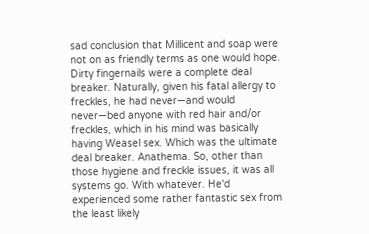sad conclusion that Millicent and soap were not on as friendly terms as one would hope. Dirty fingernails were a complete deal breaker. Naturally, given his fatal allergy to freckles, he had never—and would never—bed anyone with red hair and/or freckles, which in his mind was basically having Weasel sex. Which was the ultimate deal breaker. Anathema. So, other than those hygiene and freckle issues, it was all systems go. With whatever. He'd experienced some rather fantastic sex from the least likely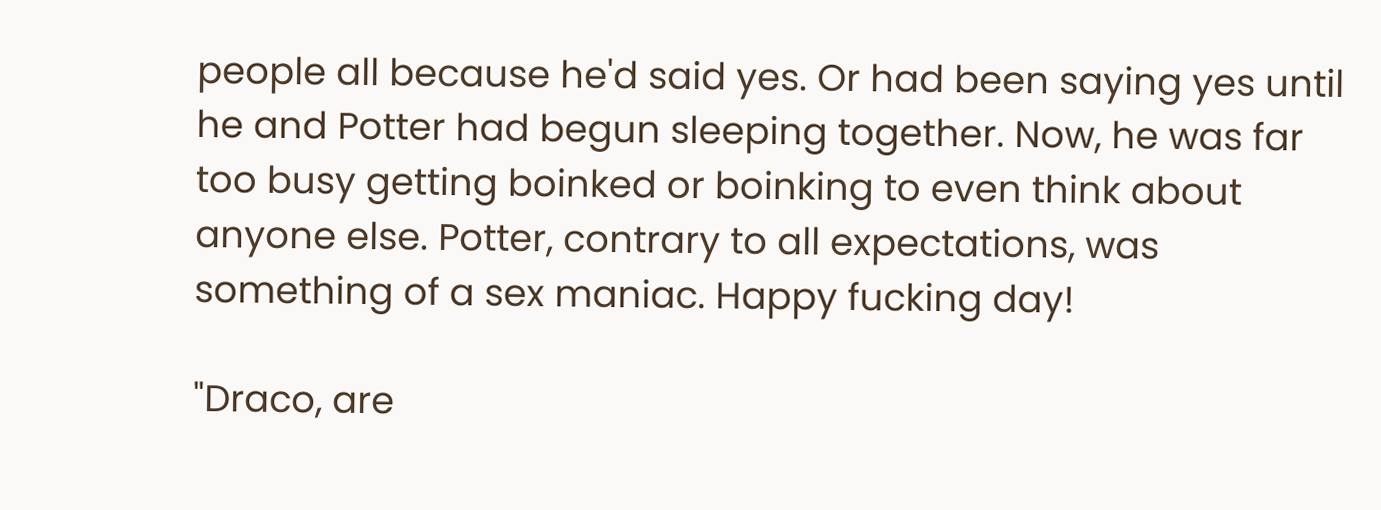people all because he'd said yes. Or had been saying yes until he and Potter had begun sleeping together. Now, he was far too busy getting boinked or boinking to even think about anyone else. Potter, contrary to all expectations, was something of a sex maniac. Happy fucking day!

"Draco, are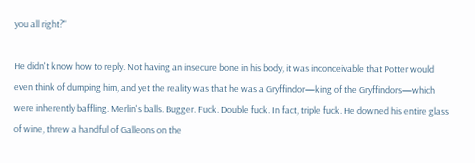you all right?"

He didn't know how to reply. Not having an insecure bone in his body, it was inconceivable that Potter would even think of dumping him, and yet the reality was that he was a Gryffindor—king of the Gryffindors—which were inherently baffling. Merlin's balls. Bugger. Fuck. Double fuck. In fact, triple fuck. He downed his entire glass of wine, threw a handful of Galleons on the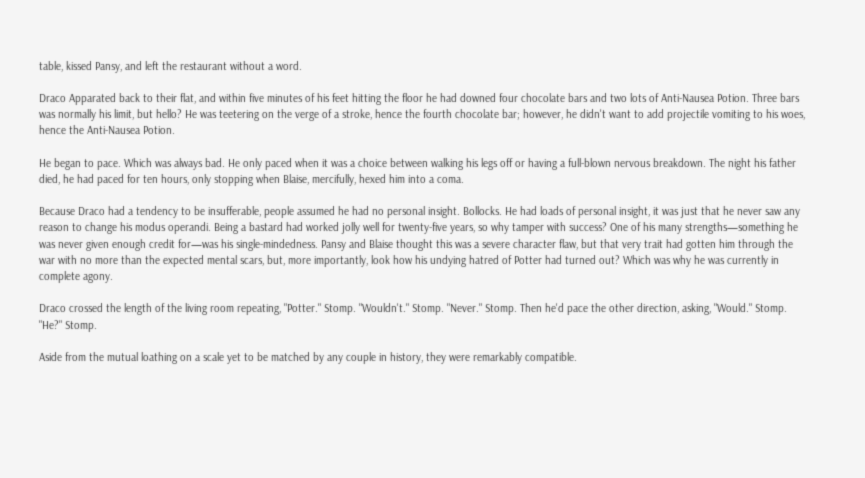table, kissed Pansy, and left the restaurant without a word.

Draco Apparated back to their flat, and within five minutes of his feet hitting the floor he had downed four chocolate bars and two lots of Anti-Nausea Potion. Three bars was normally his limit, but hello? He was teetering on the verge of a stroke, hence the fourth chocolate bar; however, he didn't want to add projectile vomiting to his woes, hence the Anti-Nausea Potion.

He began to pace. Which was always bad. He only paced when it was a choice between walking his legs off or having a full-blown nervous breakdown. The night his father died, he had paced for ten hours, only stopping when Blaise, mercifully, hexed him into a coma.

Because Draco had a tendency to be insufferable, people assumed he had no personal insight. Bollocks. He had loads of personal insight, it was just that he never saw any reason to change his modus operandi. Being a bastard had worked jolly well for twenty-five years, so why tamper with success? One of his many strengths—something he was never given enough credit for—was his single-mindedness. Pansy and Blaise thought this was a severe character flaw, but that very trait had gotten him through the war with no more than the expected mental scars, but, more importantly, look how his undying hatred of Potter had turned out? Which was why he was currently in complete agony.

Draco crossed the length of the living room repeating, "Potter." Stomp. "Wouldn't." Stomp. "Never." Stomp. Then he'd pace the other direction, asking, "Would." Stomp. "He?" Stomp.

Aside from the mutual loathing on a scale yet to be matched by any couple in history, they were remarkably compatible.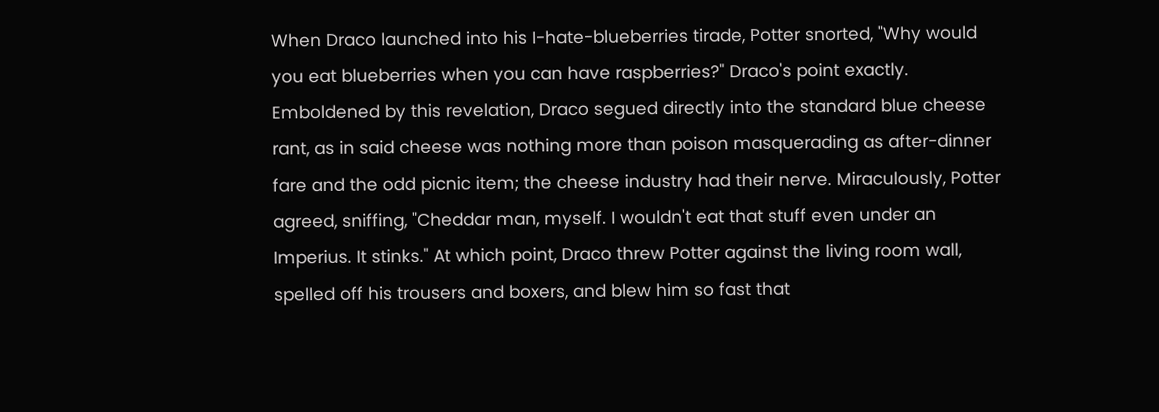When Draco launched into his I-hate-blueberries tirade, Potter snorted, "Why would you eat blueberries when you can have raspberries?" Draco's point exactly. Emboldened by this revelation, Draco segued directly into the standard blue cheese rant, as in said cheese was nothing more than poison masquerading as after-dinner fare and the odd picnic item; the cheese industry had their nerve. Miraculously, Potter agreed, sniffing, "Cheddar man, myself. I wouldn't eat that stuff even under an Imperius. It stinks." At which point, Draco threw Potter against the living room wall, spelled off his trousers and boxers, and blew him so fast that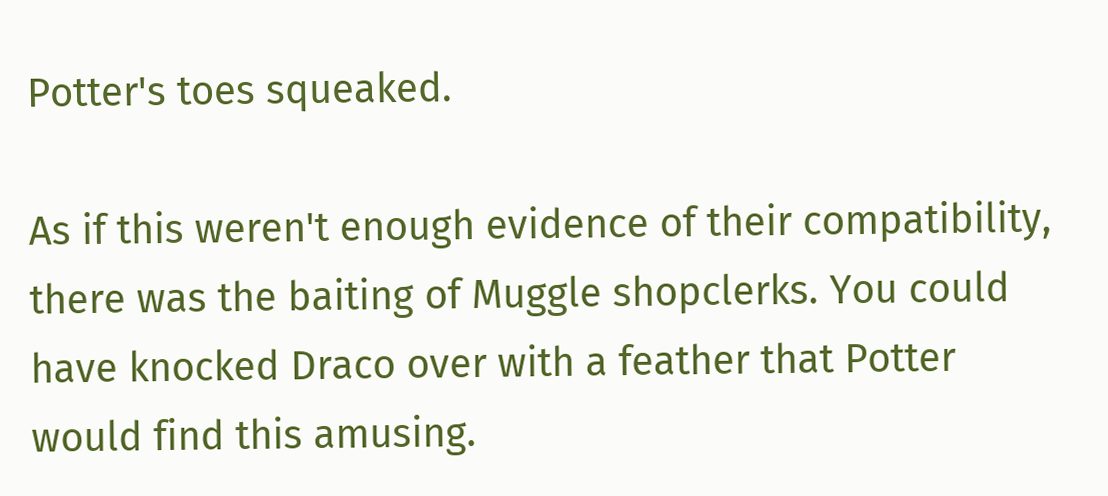Potter's toes squeaked.

As if this weren't enough evidence of their compatibility, there was the baiting of Muggle shopclerks. You could have knocked Draco over with a feather that Potter would find this amusing.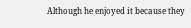Although he enjoyed it because they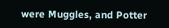were Muggles, and Potter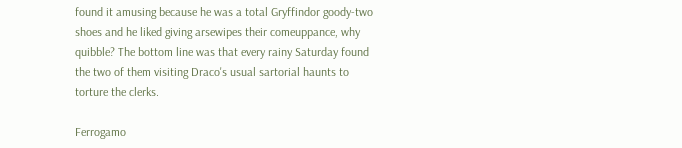found it amusing because he was a total Gryffindor goody-two shoes and he liked giving arsewipes their comeuppance, why quibble? The bottom line was that every rainy Saturday found the two of them visiting Draco's usual sartorial haunts to torture the clerks.

Ferrogamo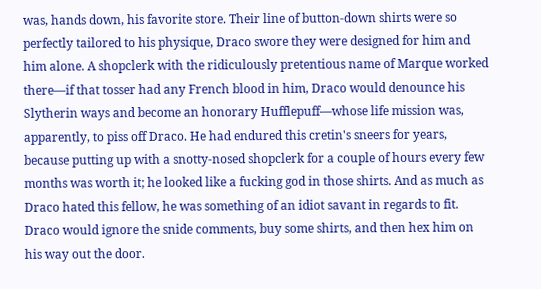was, hands down, his favorite store. Their line of button-down shirts were so perfectly tailored to his physique, Draco swore they were designed for him and him alone. A shopclerk with the ridiculously pretentious name of Marque worked there—if that tosser had any French blood in him, Draco would denounce his Slytherin ways and become an honorary Hufflepuff—whose life mission was, apparently, to piss off Draco. He had endured this cretin's sneers for years, because putting up with a snotty-nosed shopclerk for a couple of hours every few months was worth it; he looked like a fucking god in those shirts. And as much as Draco hated this fellow, he was something of an idiot savant in regards to fit. Draco would ignore the snide comments, buy some shirts, and then hex him on his way out the door.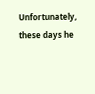Unfortunately, these days he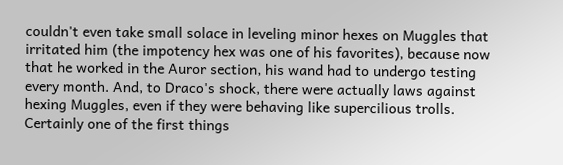couldn't even take small solace in leveling minor hexes on Muggles that irritated him (the impotency hex was one of his favorites), because now that he worked in the Auror section, his wand had to undergo testing every month. And, to Draco's shock, there were actually laws against hexing Muggles, even if they were behaving like supercilious trolls. Certainly one of the first things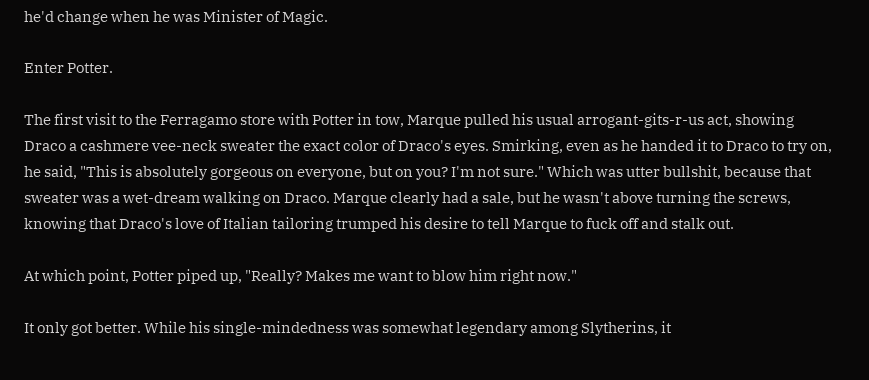he'd change when he was Minister of Magic.

Enter Potter.

The first visit to the Ferragamo store with Potter in tow, Marque pulled his usual arrogant-gits-r-us act, showing Draco a cashmere vee-neck sweater the exact color of Draco's eyes. Smirking, even as he handed it to Draco to try on, he said, "This is absolutely gorgeous on everyone, but on you? I'm not sure." Which was utter bullshit, because that sweater was a wet-dream walking on Draco. Marque clearly had a sale, but he wasn't above turning the screws, knowing that Draco's love of Italian tailoring trumped his desire to tell Marque to fuck off and stalk out.

At which point, Potter piped up, "Really? Makes me want to blow him right now."

It only got better. While his single-mindedness was somewhat legendary among Slytherins, it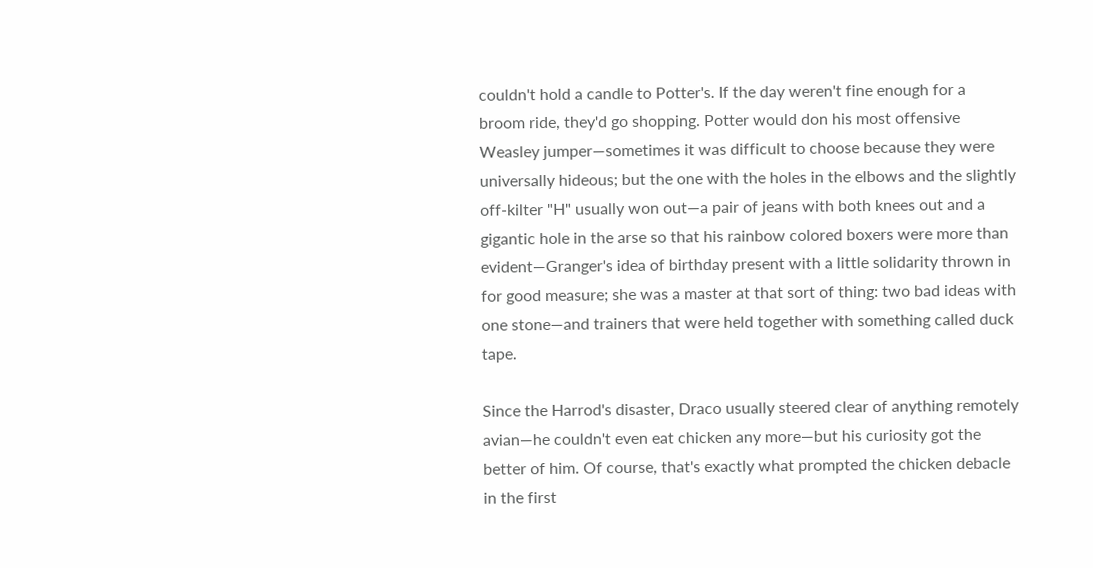couldn't hold a candle to Potter's. If the day weren't fine enough for a broom ride, they'd go shopping. Potter would don his most offensive Weasley jumper—sometimes it was difficult to choose because they were universally hideous; but the one with the holes in the elbows and the slightly off-kilter "H" usually won out—a pair of jeans with both knees out and a gigantic hole in the arse so that his rainbow colored boxers were more than evident—Granger's idea of birthday present with a little solidarity thrown in for good measure; she was a master at that sort of thing: two bad ideas with one stone—and trainers that were held together with something called duck tape.

Since the Harrod's disaster, Draco usually steered clear of anything remotely avian—he couldn't even eat chicken any more—but his curiosity got the better of him. Of course, that's exactly what prompted the chicken debacle in the first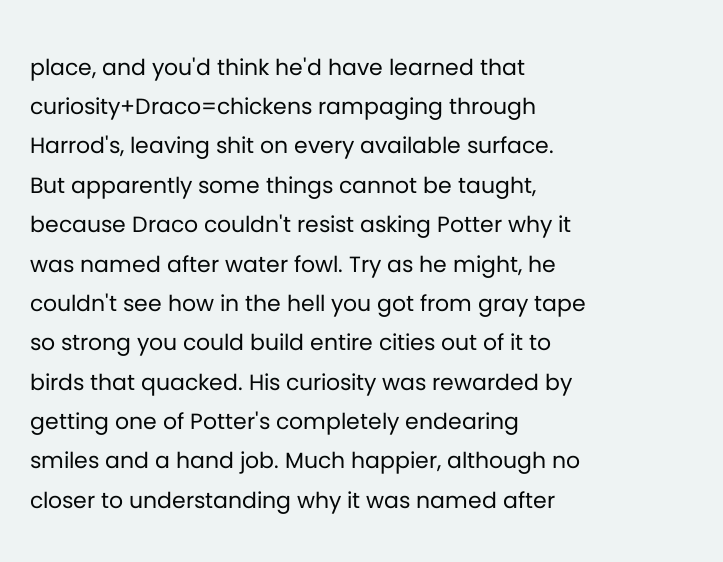place, and you'd think he'd have learned that curiosity+Draco=chickens rampaging through Harrod's, leaving shit on every available surface. But apparently some things cannot be taught, because Draco couldn't resist asking Potter why it was named after water fowl. Try as he might, he couldn't see how in the hell you got from gray tape so strong you could build entire cities out of it to birds that quacked. His curiosity was rewarded by getting one of Potter's completely endearing smiles and a hand job. Much happier, although no closer to understanding why it was named after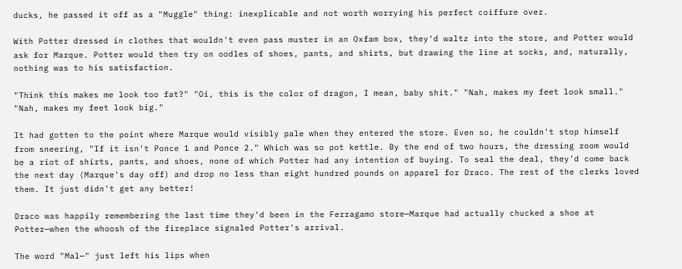ducks, he passed it off as a "Muggle" thing: inexplicable and not worth worrying his perfect coiffure over.

With Potter dressed in clothes that wouldn't even pass muster in an Oxfam box, they'd waltz into the store, and Potter would ask for Marque. Potter would then try on oodles of shoes, pants, and shirts, but drawing the line at socks, and, naturally, nothing was to his satisfaction.

"Think this makes me look too fat?" "Oi, this is the color of dragon, I mean, baby shit." "Nah, makes my feet look small." "Nah, makes my feet look big."

It had gotten to the point where Marque would visibly pale when they entered the store. Even so, he couldn't stop himself from sneering, "If it isn't Ponce 1 and Ponce 2." Which was so pot kettle. By the end of two hours, the dressing room would be a riot of shirts, pants, and shoes, none of which Potter had any intention of buying. To seal the deal, they'd come back the next day (Marque's day off) and drop no less than eight hundred pounds on apparel for Draco. The rest of the clerks loved them. It just didn't get any better!

Draco was happily remembering the last time they'd been in the Ferragamo store—Marque had actually chucked a shoe at Potter—when the whoosh of the fireplace signaled Potter's arrival.

The word "Mal—" just left his lips when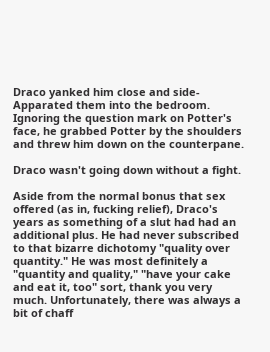Draco yanked him close and side-Apparated them into the bedroom. Ignoring the question mark on Potter's face, he grabbed Potter by the shoulders and threw him down on the counterpane.

Draco wasn't going down without a fight.

Aside from the normal bonus that sex offered (as in, fucking relief), Draco's years as something of a slut had had an additional plus. He had never subscribed to that bizarre dichotomy "quality over quantity." He was most definitely a "quantity and quality," "have your cake and eat it, too" sort, thank you very much. Unfortunately, there was always a bit of chaff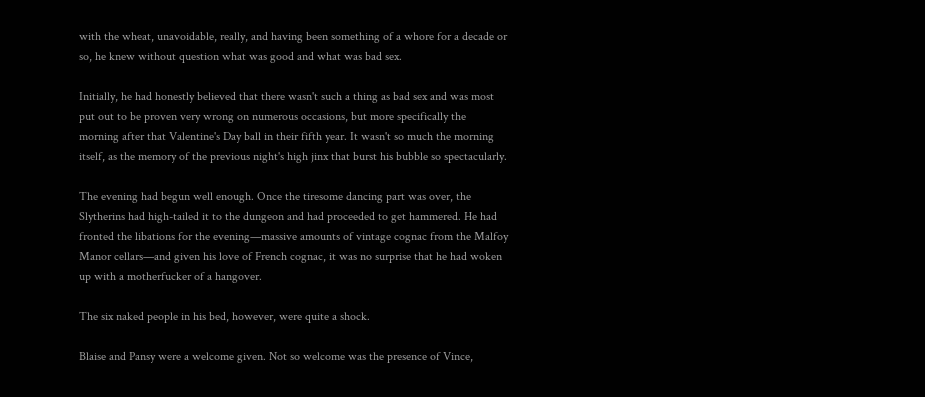with the wheat, unavoidable, really, and having been something of a whore for a decade or so, he knew without question what was good and what was bad sex.

Initially, he had honestly believed that there wasn't such a thing as bad sex and was most put out to be proven very wrong on numerous occasions, but more specifically the morning after that Valentine's Day ball in their fifth year. It wasn't so much the morning itself, as the memory of the previous night's high jinx that burst his bubble so spectacularly.

The evening had begun well enough. Once the tiresome dancing part was over, the Slytherins had high-tailed it to the dungeon and had proceeded to get hammered. He had fronted the libations for the evening—massive amounts of vintage cognac from the Malfoy Manor cellars—and given his love of French cognac, it was no surprise that he had woken up with a motherfucker of a hangover.

The six naked people in his bed, however, were quite a shock.

Blaise and Pansy were a welcome given. Not so welcome was the presence of Vince,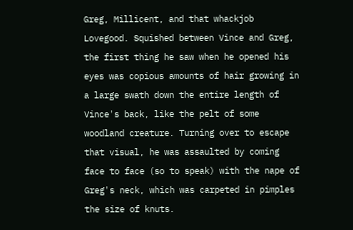Greg, Millicent, and that whackjob Lovegood. Squished between Vince and Greg, the first thing he saw when he opened his eyes was copious amounts of hair growing in a large swath down the entire length of Vince's back, like the pelt of some woodland creature. Turning over to escape that visual, he was assaulted by coming face to face (so to speak) with the nape of Greg's neck, which was carpeted in pimples the size of knuts.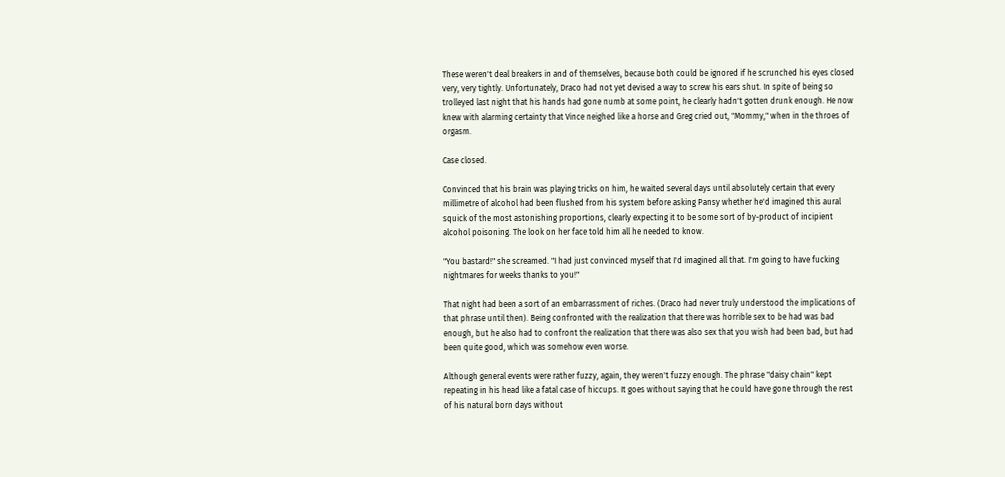These weren't deal breakers in and of themselves, because both could be ignored if he scrunched his eyes closed very, very tightly. Unfortunately, Draco had not yet devised a way to screw his ears shut. In spite of being so trolleyed last night that his hands had gone numb at some point, he clearly hadn't gotten drunk enough. He now knew with alarming certainty that Vince neighed like a horse and Greg cried out, "Mommy," when in the throes of orgasm.

Case closed.

Convinced that his brain was playing tricks on him, he waited several days until absolutely certain that every millimetre of alcohol had been flushed from his system before asking Pansy whether he'd imagined this aural squick of the most astonishing proportions, clearly expecting it to be some sort of by-product of incipient alcohol poisoning. The look on her face told him all he needed to know.

"You bastard!" she screamed. "I had just convinced myself that I'd imagined all that. I'm going to have fucking nightmares for weeks thanks to you!"

That night had been a sort of an embarrassment of riches. (Draco had never truly understood the implications of that phrase until then). Being confronted with the realization that there was horrible sex to be had was bad enough, but he also had to confront the realization that there was also sex that you wish had been bad, but had been quite good, which was somehow even worse.

Although general events were rather fuzzy, again, they weren't fuzzy enough. The phrase "daisy chain" kept repeating in his head like a fatal case of hiccups. It goes without saying that he could have gone through the rest of his natural born days without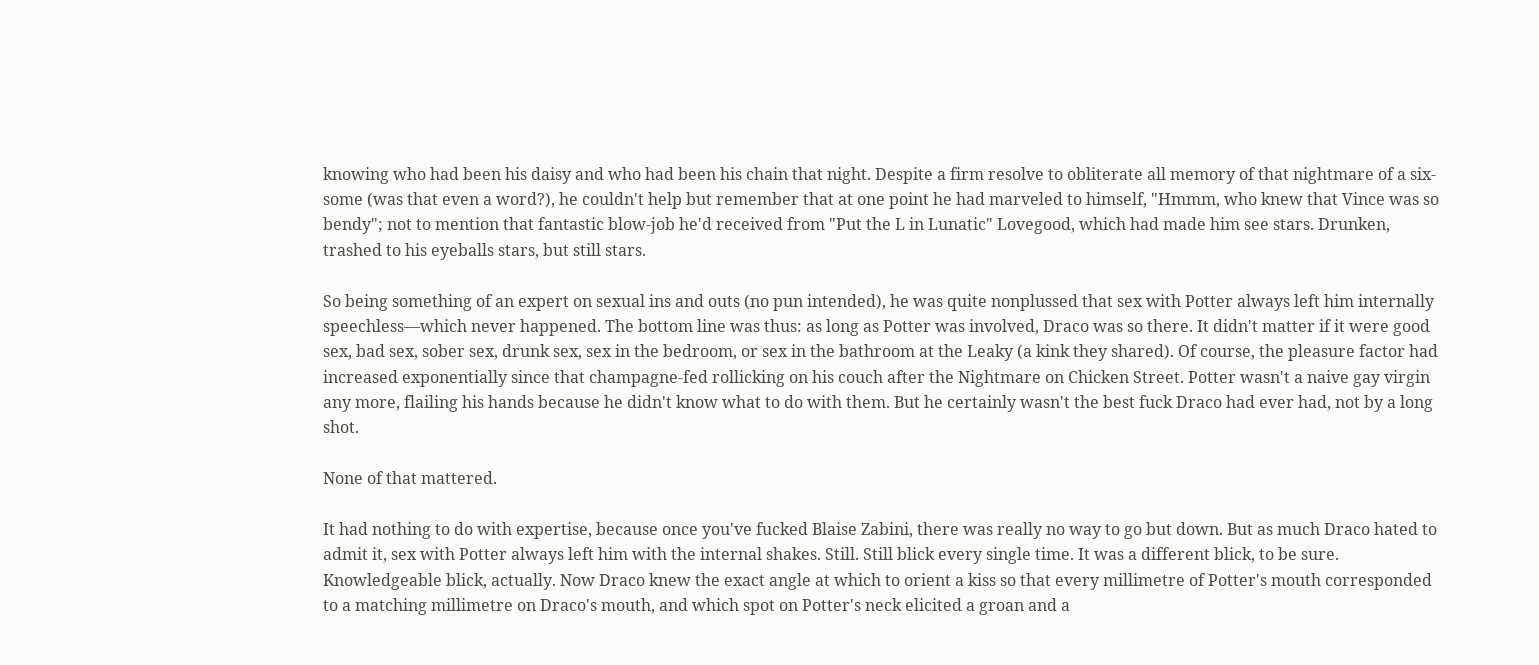knowing who had been his daisy and who had been his chain that night. Despite a firm resolve to obliterate all memory of that nightmare of a six-some (was that even a word?), he couldn't help but remember that at one point he had marveled to himself, "Hmmm, who knew that Vince was so bendy"; not to mention that fantastic blow-job he'd received from "Put the L in Lunatic" Lovegood, which had made him see stars. Drunken, trashed to his eyeballs stars, but still stars.

So being something of an expert on sexual ins and outs (no pun intended), he was quite nonplussed that sex with Potter always left him internally speechless—which never happened. The bottom line was thus: as long as Potter was involved, Draco was so there. It didn't matter if it were good sex, bad sex, sober sex, drunk sex, sex in the bedroom, or sex in the bathroom at the Leaky (a kink they shared). Of course, the pleasure factor had increased exponentially since that champagne-fed rollicking on his couch after the Nightmare on Chicken Street. Potter wasn't a naive gay virgin any more, flailing his hands because he didn't know what to do with them. But he certainly wasn't the best fuck Draco had ever had, not by a long shot.

None of that mattered.

It had nothing to do with expertise, because once you've fucked Blaise Zabini, there was really no way to go but down. But as much Draco hated to admit it, sex with Potter always left him with the internal shakes. Still. Still blick every single time. It was a different blick, to be sure. Knowledgeable blick, actually. Now Draco knew the exact angle at which to orient a kiss so that every millimetre of Potter's mouth corresponded to a matching millimetre on Draco's mouth, and which spot on Potter's neck elicited a groan and a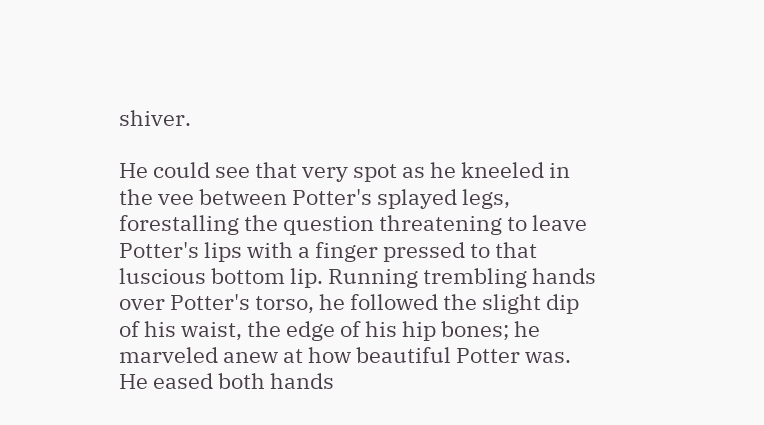shiver.

He could see that very spot as he kneeled in the vee between Potter's splayed legs, forestalling the question threatening to leave Potter's lips with a finger pressed to that luscious bottom lip. Running trembling hands over Potter's torso, he followed the slight dip of his waist, the edge of his hip bones; he marveled anew at how beautiful Potter was. He eased both hands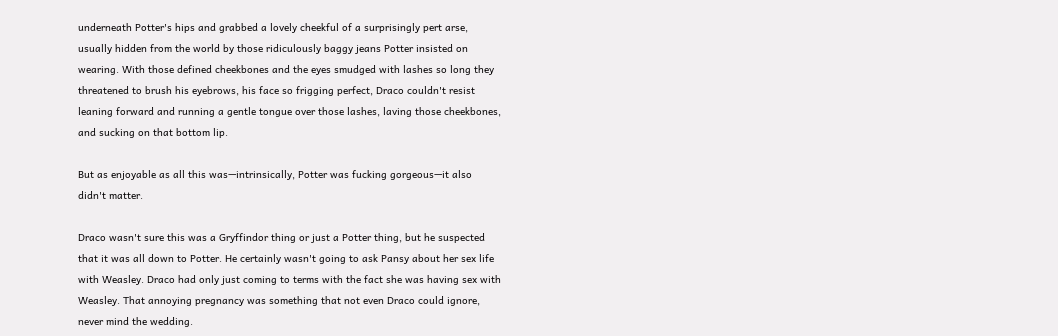underneath Potter's hips and grabbed a lovely cheekful of a surprisingly pert arse, usually hidden from the world by those ridiculously baggy jeans Potter insisted on wearing. With those defined cheekbones and the eyes smudged with lashes so long they threatened to brush his eyebrows, his face so frigging perfect, Draco couldn't resist leaning forward and running a gentle tongue over those lashes, laving those cheekbones, and sucking on that bottom lip.

But as enjoyable as all this was—intrinsically, Potter was fucking gorgeous—it also didn't matter.

Draco wasn't sure this was a Gryffindor thing or just a Potter thing, but he suspected that it was all down to Potter. He certainly wasn't going to ask Pansy about her sex life with Weasley. Draco had only just coming to terms with the fact she was having sex with Weasley. That annoying pregnancy was something that not even Draco could ignore, never mind the wedding.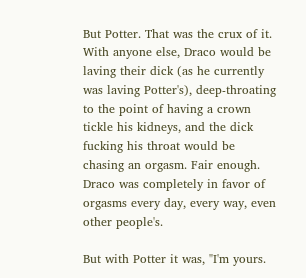But Potter. That was the crux of it. With anyone else, Draco would be laving their dick (as he currently was laving Potter's), deep-throating to the point of having a crown tickle his kidneys, and the dick fucking his throat would be chasing an orgasm. Fair enough. Draco was completely in favor of orgasms every day, every way, even other people's.

But with Potter it was, "I'm yours.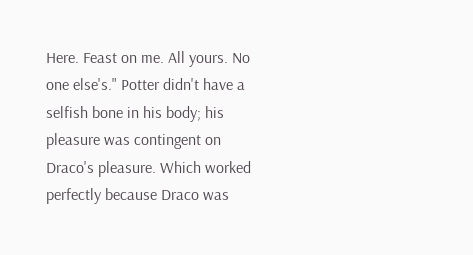Here. Feast on me. All yours. No one else's." Potter didn't have a selfish bone in his body; his pleasure was contingent on Draco's pleasure. Which worked perfectly because Draco was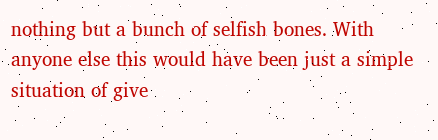nothing but a bunch of selfish bones. With anyone else this would have been just a simple situation of give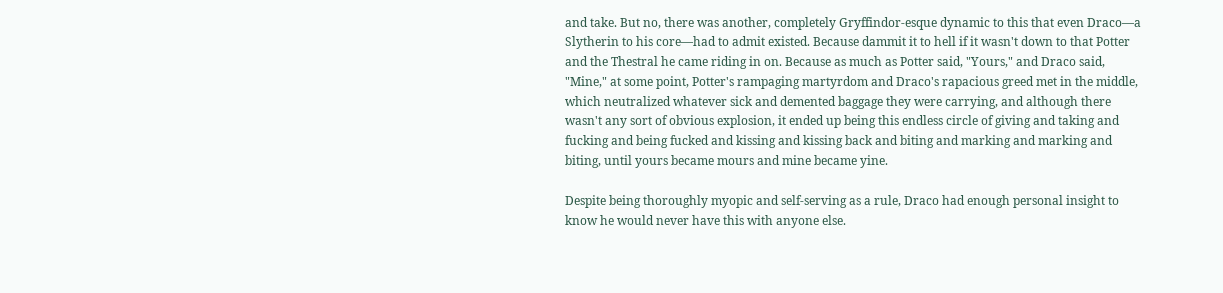and take. But no, there was another, completely Gryffindor-esque dynamic to this that even Draco—a Slytherin to his core—had to admit existed. Because dammit it to hell if it wasn't down to that Potter and the Thestral he came riding in on. Because as much as Potter said, "Yours," and Draco said, "Mine," at some point, Potter's rampaging martyrdom and Draco's rapacious greed met in the middle, which neutralized whatever sick and demented baggage they were carrying, and although there wasn't any sort of obvious explosion, it ended up being this endless circle of giving and taking and fucking and being fucked and kissing and kissing back and biting and marking and marking and biting, until yours became mours and mine became yine.

Despite being thoroughly myopic and self-serving as a rule, Draco had enough personal insight to know he would never have this with anyone else.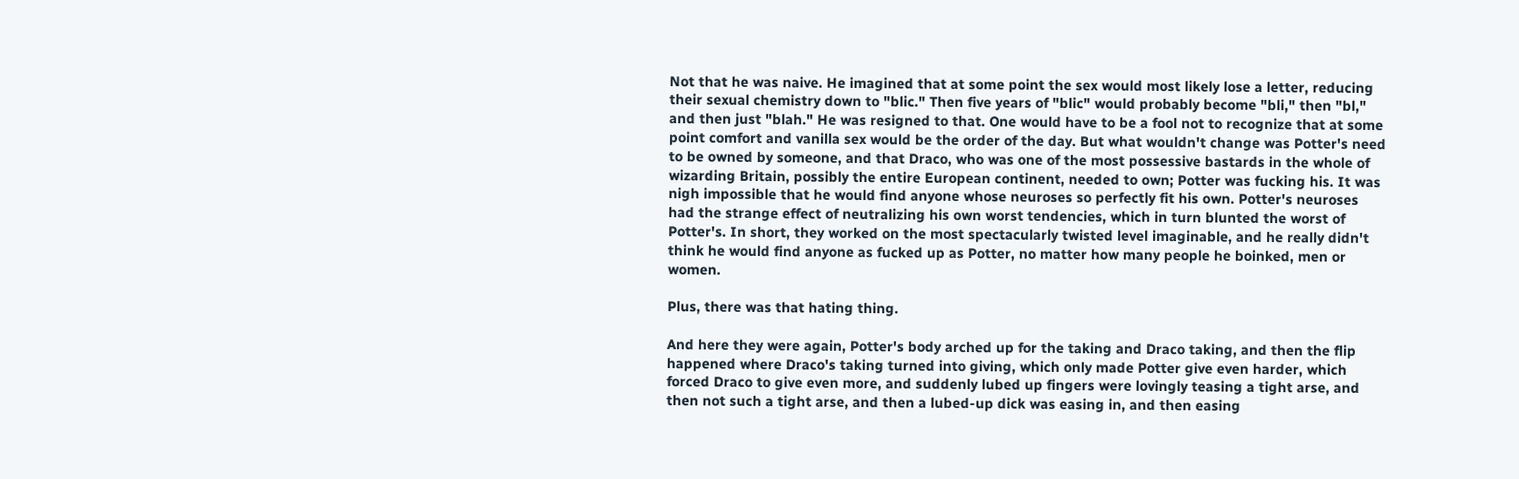Not that he was naive. He imagined that at some point the sex would most likely lose a letter, reducing their sexual chemistry down to "blic." Then five years of "blic" would probably become "bli," then "bl," and then just "blah." He was resigned to that. One would have to be a fool not to recognize that at some point comfort and vanilla sex would be the order of the day. But what wouldn't change was Potter's need to be owned by someone, and that Draco, who was one of the most possessive bastards in the whole of wizarding Britain, possibly the entire European continent, needed to own; Potter was fucking his. It was nigh impossible that he would find anyone whose neuroses so perfectly fit his own. Potter's neuroses had the strange effect of neutralizing his own worst tendencies, which in turn blunted the worst of Potter's. In short, they worked on the most spectacularly twisted level imaginable, and he really didn't think he would find anyone as fucked up as Potter, no matter how many people he boinked, men or women.

Plus, there was that hating thing.

And here they were again, Potter's body arched up for the taking and Draco taking, and then the flip happened where Draco's taking turned into giving, which only made Potter give even harder, which forced Draco to give even more, and suddenly lubed up fingers were lovingly teasing a tight arse, and then not such a tight arse, and then a lubed-up dick was easing in, and then easing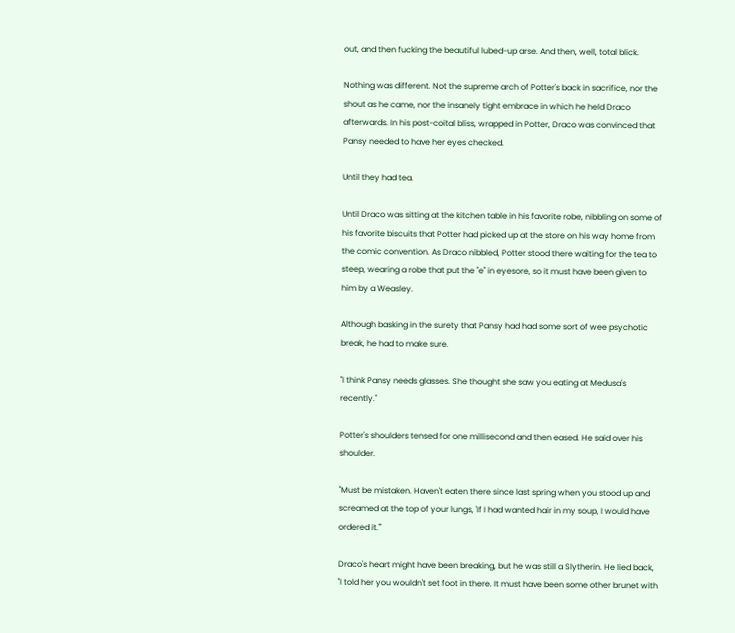out, and then fucking the beautiful lubed-up arse. And then, well, total blick.

Nothing was different. Not the supreme arch of Potter's back in sacrifice, nor the shout as he came, nor the insanely tight embrace in which he held Draco afterwards. In his post-coital bliss, wrapped in Potter, Draco was convinced that Pansy needed to have her eyes checked.

Until they had tea.

Until Draco was sitting at the kitchen table in his favorite robe, nibbling on some of his favorite biscuits that Potter had picked up at the store on his way home from the comic convention. As Draco nibbled, Potter stood there waiting for the tea to steep, wearing a robe that put the "e" in eyesore, so it must have been given to him by a Weasley.

Although basking in the surety that Pansy had had some sort of wee psychotic break, he had to make sure.

"I think Pansy needs glasses. She thought she saw you eating at Medusa's recently."

Potter's shoulders tensed for one millisecond and then eased. He said over his shoulder.

"Must be mistaken. Haven't eaten there since last spring when you stood up and screamed at the top of your lungs, 'If I had wanted hair in my soup, I would have ordered it.'"

Draco's heart might have been breaking, but he was still a Slytherin. He lied back, "I told her you wouldn't set foot in there. It must have been some other brunet with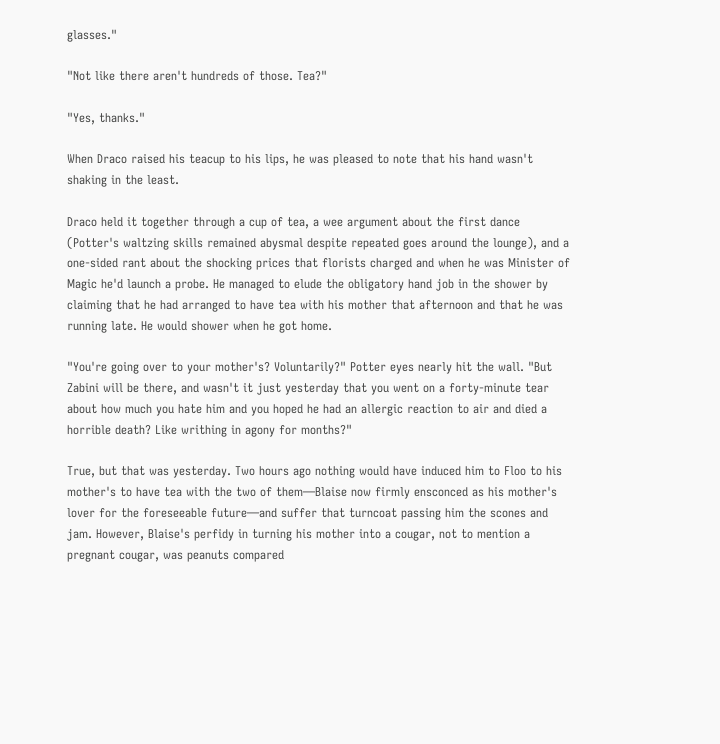glasses."

"Not like there aren't hundreds of those. Tea?"

"Yes, thanks."

When Draco raised his teacup to his lips, he was pleased to note that his hand wasn't shaking in the least.

Draco held it together through a cup of tea, a wee argument about the first dance (Potter's waltzing skills remained abysmal despite repeated goes around the lounge), and a one-sided rant about the shocking prices that florists charged and when he was Minister of Magic he'd launch a probe. He managed to elude the obligatory hand job in the shower by claiming that he had arranged to have tea with his mother that afternoon and that he was running late. He would shower when he got home.

"You're going over to your mother's? Voluntarily?" Potter eyes nearly hit the wall. "But Zabini will be there, and wasn't it just yesterday that you went on a forty-minute tear about how much you hate him and you hoped he had an allergic reaction to air and died a horrible death? Like writhing in agony for months?"

True, but that was yesterday. Two hours ago nothing would have induced him to Floo to his mother's to have tea with the two of them—Blaise now firmly ensconced as his mother's lover for the foreseeable future—and suffer that turncoat passing him the scones and jam. However, Blaise's perfidy in turning his mother into a cougar, not to mention a pregnant cougar, was peanuts compared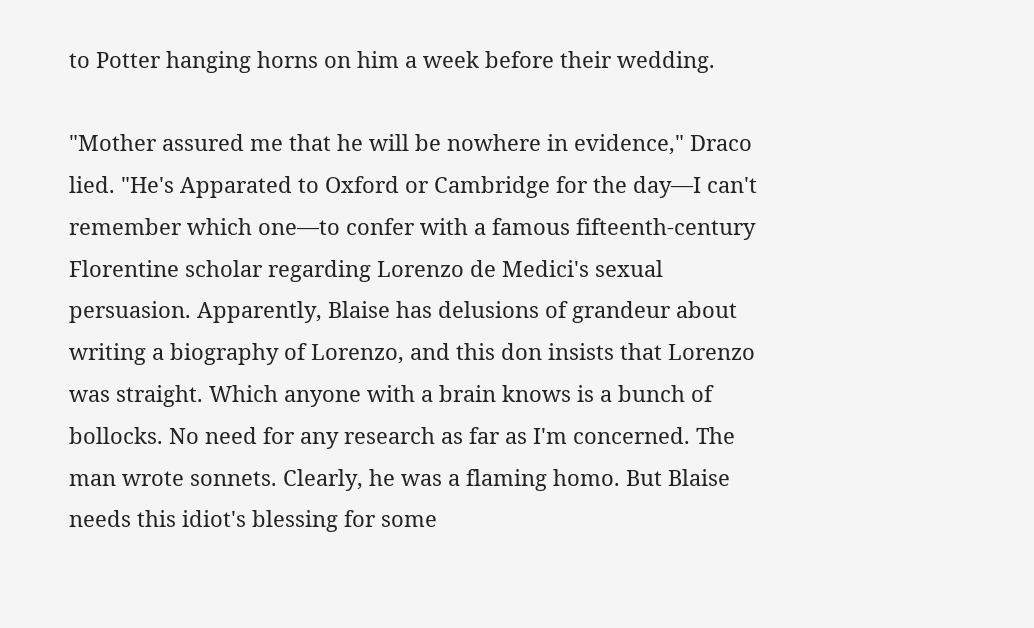to Potter hanging horns on him a week before their wedding.

"Mother assured me that he will be nowhere in evidence," Draco lied. "He's Apparated to Oxford or Cambridge for the day—I can't remember which one—to confer with a famous fifteenth-century Florentine scholar regarding Lorenzo de Medici's sexual persuasion. Apparently, Blaise has delusions of grandeur about writing a biography of Lorenzo, and this don insists that Lorenzo was straight. Which anyone with a brain knows is a bunch of bollocks. No need for any research as far as I'm concerned. The man wrote sonnets. Clearly, he was a flaming homo. But Blaise needs this idiot's blessing for some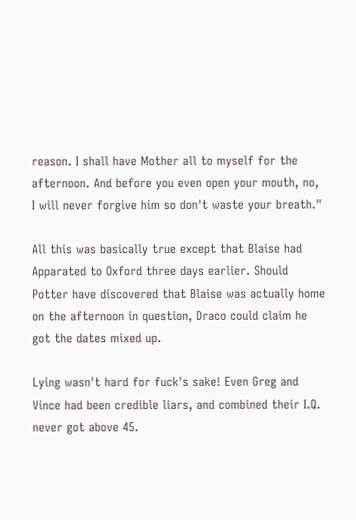reason. I shall have Mother all to myself for the afternoon. And before you even open your mouth, no, I will never forgive him so don't waste your breath."

All this was basically true except that Blaise had Apparated to Oxford three days earlier. Should Potter have discovered that Blaise was actually home on the afternoon in question, Draco could claim he got the dates mixed up.

Lying wasn't hard for fuck's sake! Even Greg and Vince had been credible liars, and combined their I.Q. never got above 45.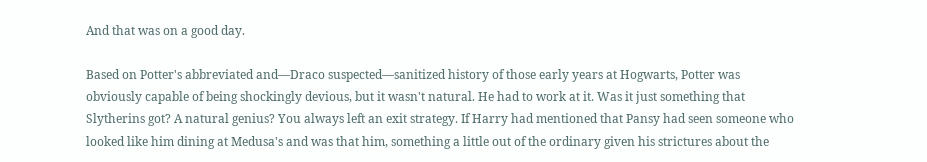And that was on a good day.

Based on Potter's abbreviated and—Draco suspected—sanitized history of those early years at Hogwarts, Potter was obviously capable of being shockingly devious, but it wasn't natural. He had to work at it. Was it just something that Slytherins got? A natural genius? You always left an exit strategy. If Harry had mentioned that Pansy had seen someone who looked like him dining at Medusa's and was that him, something a little out of the ordinary given his strictures about the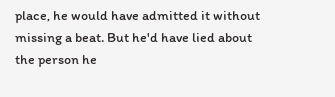place, he would have admitted it without missing a beat. But he'd have lied about the person he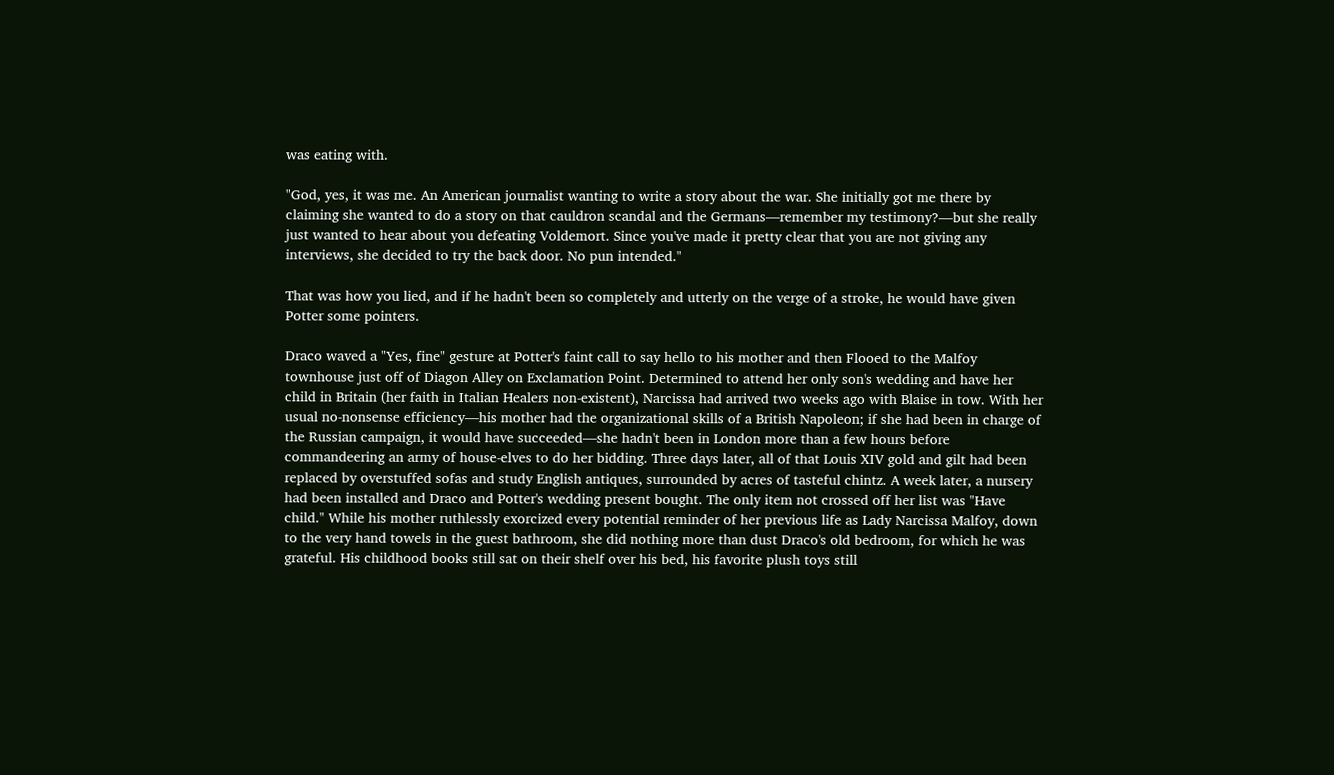was eating with.

"God, yes, it was me. An American journalist wanting to write a story about the war. She initially got me there by claiming she wanted to do a story on that cauldron scandal and the Germans—remember my testimony?—but she really just wanted to hear about you defeating Voldemort. Since you've made it pretty clear that you are not giving any interviews, she decided to try the back door. No pun intended."

That was how you lied, and if he hadn't been so completely and utterly on the verge of a stroke, he would have given Potter some pointers.

Draco waved a "Yes, fine" gesture at Potter's faint call to say hello to his mother and then Flooed to the Malfoy townhouse just off of Diagon Alley on Exclamation Point. Determined to attend her only son's wedding and have her child in Britain (her faith in Italian Healers non-existent), Narcissa had arrived two weeks ago with Blaise in tow. With her usual no-nonsense efficiency—his mother had the organizational skills of a British Napoleon; if she had been in charge of the Russian campaign, it would have succeeded—she hadn't been in London more than a few hours before commandeering an army of house-elves to do her bidding. Three days later, all of that Louis XIV gold and gilt had been replaced by overstuffed sofas and study English antiques, surrounded by acres of tasteful chintz. A week later, a nursery had been installed and Draco and Potter's wedding present bought. The only item not crossed off her list was "Have child." While his mother ruthlessly exorcized every potential reminder of her previous life as Lady Narcissa Malfoy, down to the very hand towels in the guest bathroom, she did nothing more than dust Draco's old bedroom, for which he was grateful. His childhood books still sat on their shelf over his bed, his favorite plush toys still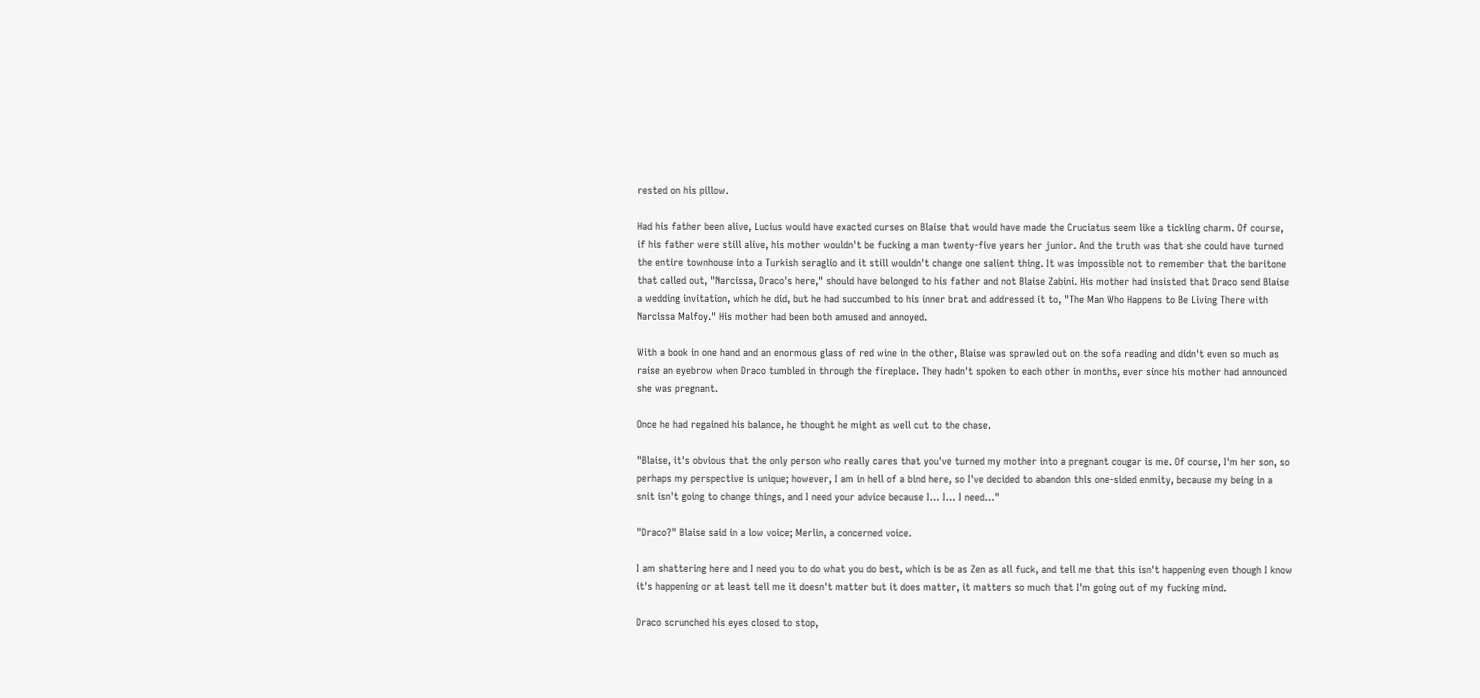rested on his pillow.

Had his father been alive, Lucius would have exacted curses on Blaise that would have made the Cruciatus seem like a tickling charm. Of course, if his father were still alive, his mother wouldn't be fucking a man twenty-five years her junior. And the truth was that she could have turned the entire townhouse into a Turkish seraglio and it still wouldn't change one salient thing. It was impossible not to remember that the baritone that called out, "Narcissa, Draco's here," should have belonged to his father and not Blaise Zabini. His mother had insisted that Draco send Blaise a wedding invitation, which he did, but he had succumbed to his inner brat and addressed it to, "The Man Who Happens to Be Living There with Narcissa Malfoy." His mother had been both amused and annoyed.

With a book in one hand and an enormous glass of red wine in the other, Blaise was sprawled out on the sofa reading and didn't even so much as raise an eyebrow when Draco tumbled in through the fireplace. They hadn't spoken to each other in months, ever since his mother had announced she was pregnant.

Once he had regained his balance, he thought he might as well cut to the chase.

"Blaise, it's obvious that the only person who really cares that you've turned my mother into a pregnant cougar is me. Of course, I'm her son, so perhaps my perspective is unique; however, I am in hell of a bind here, so I've decided to abandon this one-sided enmity, because my being in a snit isn't going to change things, and I need your advice because I… I… I need…"

"Draco?" Blaise said in a low voice; Merlin, a concerned voice.

I am shattering here and I need you to do what you do best, which is be as Zen as all fuck, and tell me that this isn't happening even though I know it's happening or at least tell me it doesn't matter but it does matter, it matters so much that I'm going out of my fucking mind.

Draco scrunched his eyes closed to stop,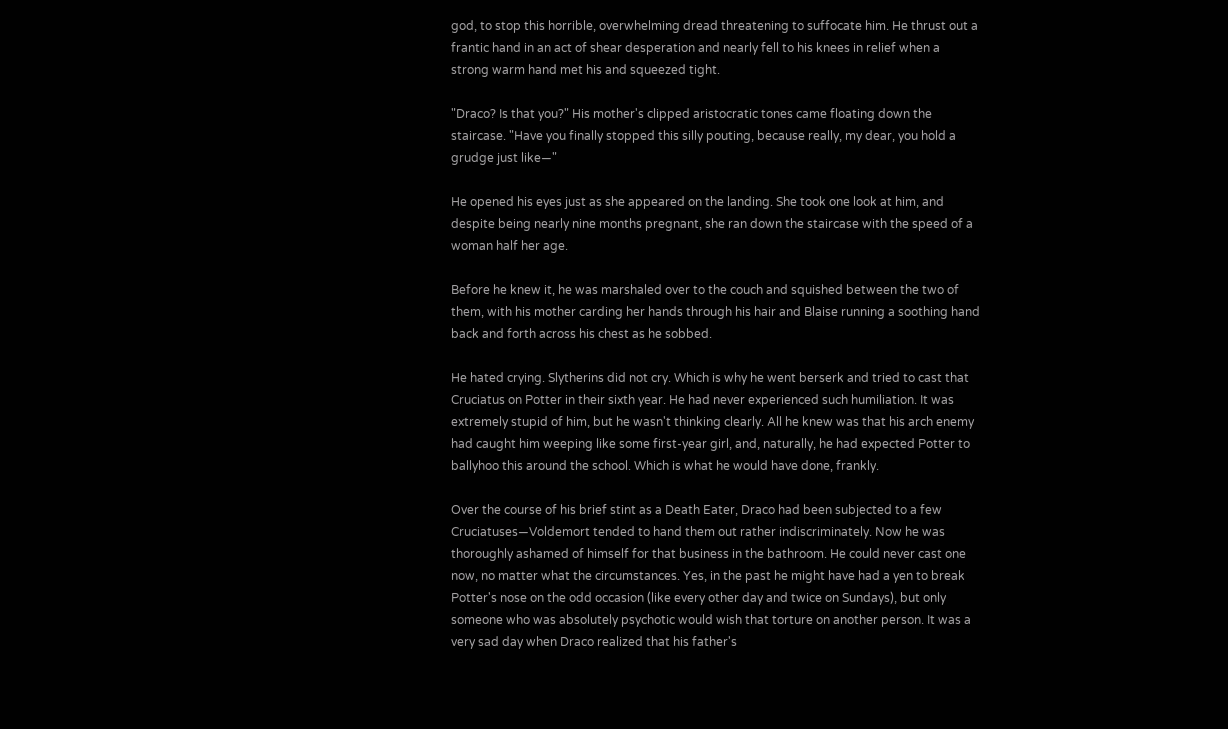god, to stop this horrible, overwhelming dread threatening to suffocate him. He thrust out a frantic hand in an act of shear desperation and nearly fell to his knees in relief when a strong warm hand met his and squeezed tight.

"Draco? Is that you?" His mother's clipped aristocratic tones came floating down the staircase. "Have you finally stopped this silly pouting, because really, my dear, you hold a grudge just like—"

He opened his eyes just as she appeared on the landing. She took one look at him, and despite being nearly nine months pregnant, she ran down the staircase with the speed of a woman half her age.

Before he knew it, he was marshaled over to the couch and squished between the two of them, with his mother carding her hands through his hair and Blaise running a soothing hand back and forth across his chest as he sobbed.

He hated crying. Slytherins did not cry. Which is why he went berserk and tried to cast that Cruciatus on Potter in their sixth year. He had never experienced such humiliation. It was extremely stupid of him, but he wasn't thinking clearly. All he knew was that his arch enemy had caught him weeping like some first-year girl, and, naturally, he had expected Potter to ballyhoo this around the school. Which is what he would have done, frankly.

Over the course of his brief stint as a Death Eater, Draco had been subjected to a few Cruciatuses—Voldemort tended to hand them out rather indiscriminately. Now he was thoroughly ashamed of himself for that business in the bathroom. He could never cast one now, no matter what the circumstances. Yes, in the past he might have had a yen to break Potter's nose on the odd occasion (like every other day and twice on Sundays), but only someone who was absolutely psychotic would wish that torture on another person. It was a very sad day when Draco realized that his father's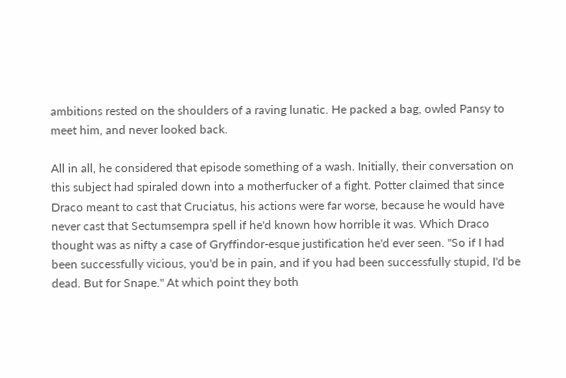ambitions rested on the shoulders of a raving lunatic. He packed a bag, owled Pansy to meet him, and never looked back.

All in all, he considered that episode something of a wash. Initially, their conversation on this subject had spiraled down into a motherfucker of a fight. Potter claimed that since Draco meant to cast that Cruciatus, his actions were far worse, because he would have never cast that Sectumsempra spell if he'd known how horrible it was. Which Draco thought was as nifty a case of Gryffindor-esque justification he'd ever seen. "So if I had been successfully vicious, you'd be in pain, and if you had been successfully stupid, I'd be dead. But for Snape." At which point they both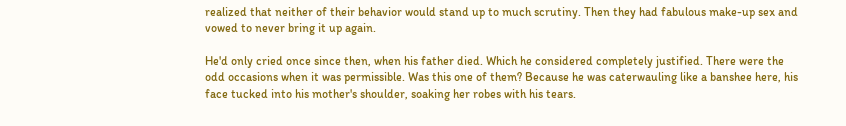realized that neither of their behavior would stand up to much scrutiny. Then they had fabulous make-up sex and vowed to never bring it up again.

He'd only cried once since then, when his father died. Which he considered completely justified. There were the odd occasions when it was permissible. Was this one of them? Because he was caterwauling like a banshee here, his face tucked into his mother's shoulder, soaking her robes with his tears.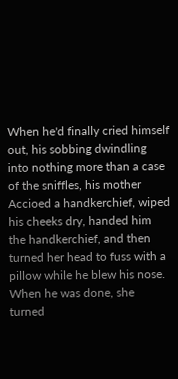When he'd finally cried himself out, his sobbing dwindling into nothing more than a case of the sniffles, his mother Accioed a handkerchief, wiped his cheeks dry, handed him the handkerchief, and then turned her head to fuss with a pillow while he blew his nose. When he was done, she turned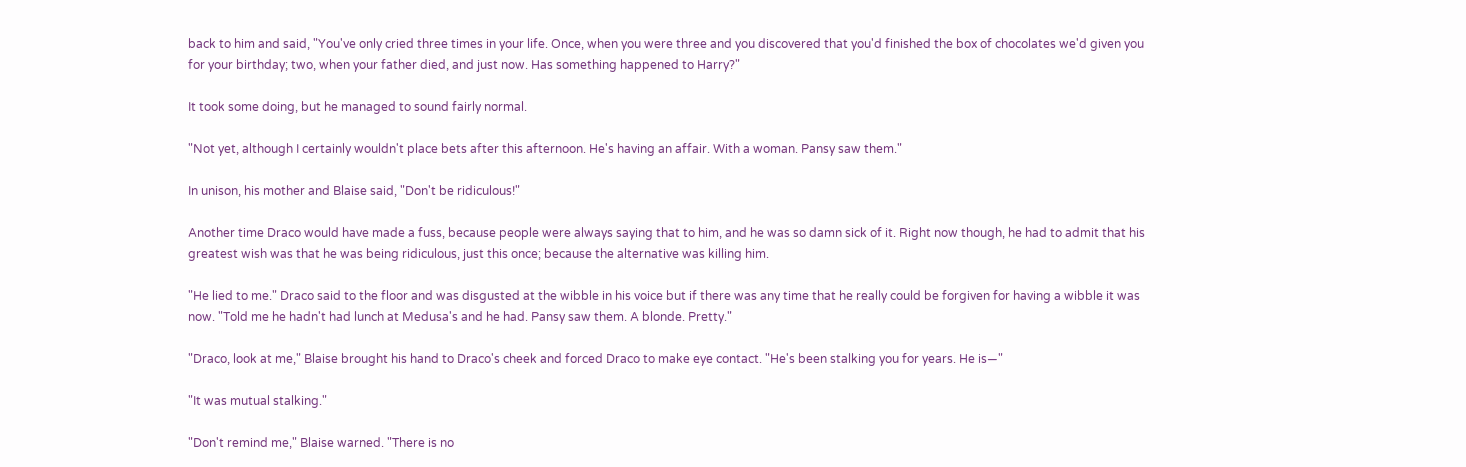back to him and said, "You've only cried three times in your life. Once, when you were three and you discovered that you'd finished the box of chocolates we'd given you for your birthday; two, when your father died, and just now. Has something happened to Harry?"

It took some doing, but he managed to sound fairly normal.

"Not yet, although I certainly wouldn't place bets after this afternoon. He's having an affair. With a woman. Pansy saw them."

In unison, his mother and Blaise said, "Don't be ridiculous!"

Another time Draco would have made a fuss, because people were always saying that to him, and he was so damn sick of it. Right now though, he had to admit that his greatest wish was that he was being ridiculous, just this once; because the alternative was killing him.

"He lied to me." Draco said to the floor and was disgusted at the wibble in his voice but if there was any time that he really could be forgiven for having a wibble it was now. "Told me he hadn't had lunch at Medusa's and he had. Pansy saw them. A blonde. Pretty."

"Draco, look at me," Blaise brought his hand to Draco's cheek and forced Draco to make eye contact. "He's been stalking you for years. He is—"

"It was mutual stalking."

"Don't remind me," Blaise warned. "There is no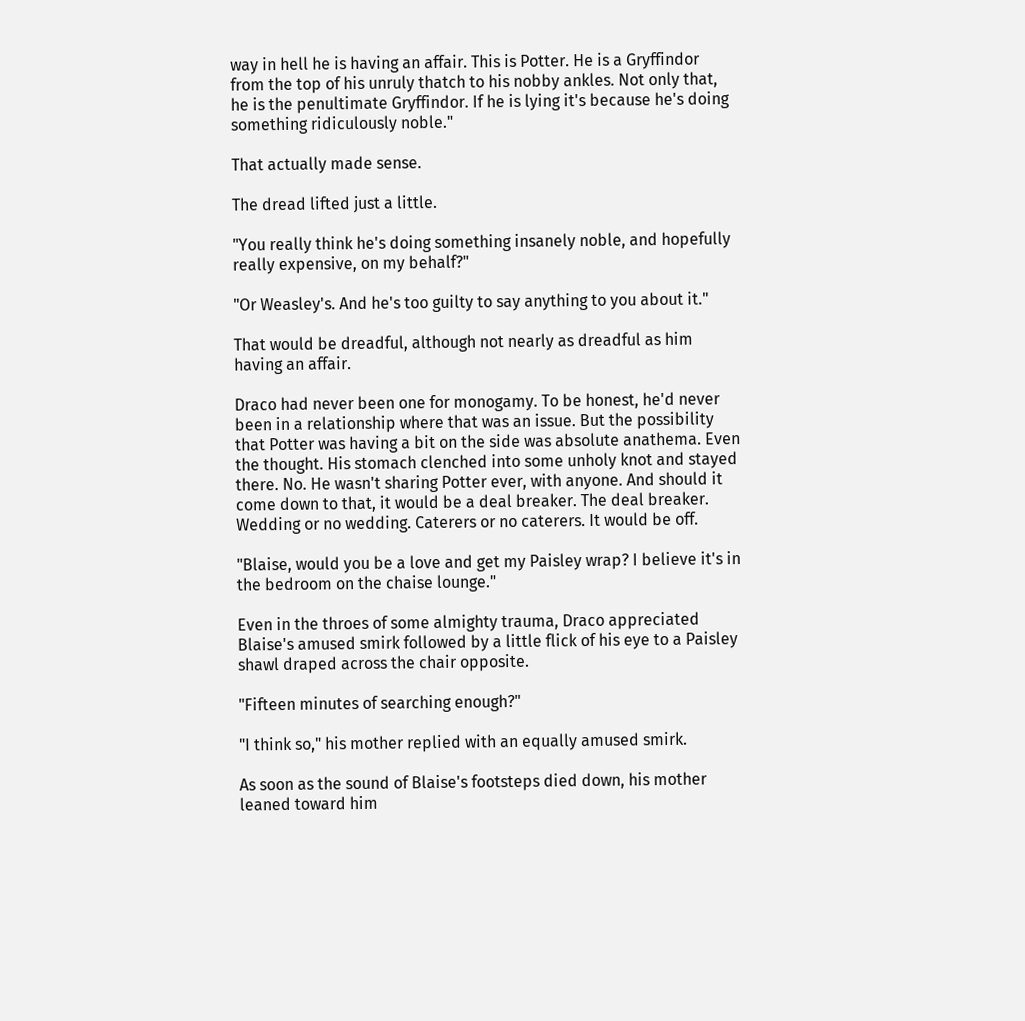way in hell he is having an affair. This is Potter. He is a Gryffindor from the top of his unruly thatch to his nobby ankles. Not only that, he is the penultimate Gryffindor. If he is lying it's because he's doing something ridiculously noble."

That actually made sense.

The dread lifted just a little.

"You really think he's doing something insanely noble, and hopefully really expensive, on my behalf?"

"Or Weasley's. And he's too guilty to say anything to you about it."

That would be dreadful, although not nearly as dreadful as him having an affair.

Draco had never been one for monogamy. To be honest, he'd never been in a relationship where that was an issue. But the possibility that Potter was having a bit on the side was absolute anathema. Even the thought. His stomach clenched into some unholy knot and stayed there. No. He wasn't sharing Potter ever, with anyone. And should it come down to that, it would be a deal breaker. The deal breaker. Wedding or no wedding. Caterers or no caterers. It would be off.

"Blaise, would you be a love and get my Paisley wrap? I believe it's in the bedroom on the chaise lounge."

Even in the throes of some almighty trauma, Draco appreciated Blaise's amused smirk followed by a little flick of his eye to a Paisley shawl draped across the chair opposite.

"Fifteen minutes of searching enough?"

"I think so," his mother replied with an equally amused smirk.

As soon as the sound of Blaise's footsteps died down, his mother leaned toward him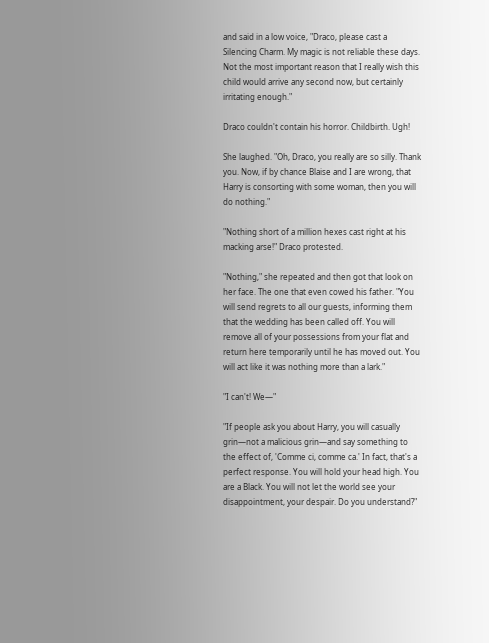and said in a low voice, "Draco, please cast a Silencing Charm. My magic is not reliable these days. Not the most important reason that I really wish this child would arrive any second now, but certainly irritating enough."

Draco couldn't contain his horror. Childbirth. Ugh!

She laughed. "Oh, Draco, you really are so silly. Thank you. Now, if by chance Blaise and I are wrong, that Harry is consorting with some woman, then you will do nothing."

"Nothing short of a million hexes cast right at his macking arse!" Draco protested.

"Nothing," she repeated and then got that look on her face. The one that even cowed his father. "You will send regrets to all our guests, informing them that the wedding has been called off. You will remove all of your possessions from your flat and return here temporarily until he has moved out. You will act like it was nothing more than a lark."

"I can't! We—"

"If people ask you about Harry, you will casually grin—not a malicious grin—and say something to the effect of, 'Comme ci, comme ca.' In fact, that's a perfect response. You will hold your head high. You are a Black. You will not let the world see your disappointment, your despair. Do you understand?"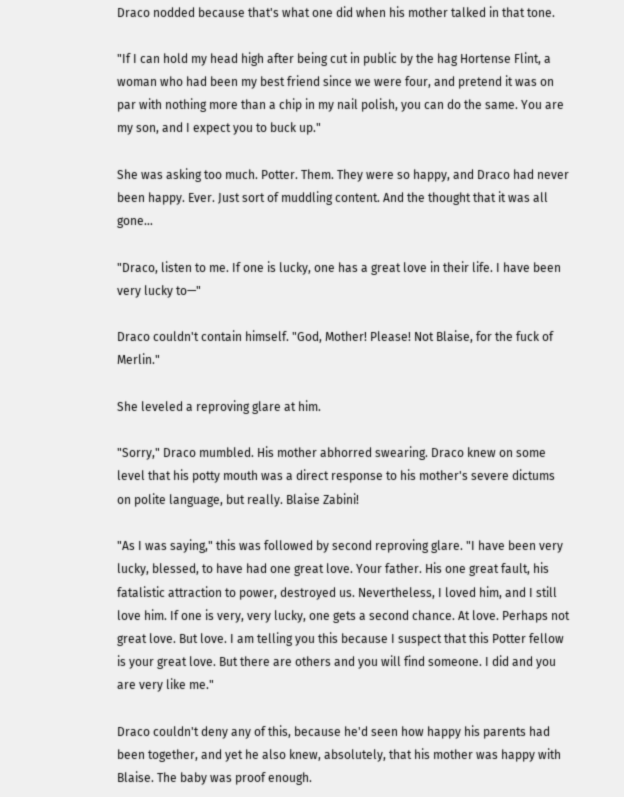Draco nodded because that's what one did when his mother talked in that tone.

"If I can hold my head high after being cut in public by the hag Hortense Flint, a woman who had been my best friend since we were four, and pretend it was on par with nothing more than a chip in my nail polish, you can do the same. You are my son, and I expect you to buck up."

She was asking too much. Potter. Them. They were so happy, and Draco had never been happy. Ever. Just sort of muddling content. And the thought that it was all gone…

"Draco, listen to me. If one is lucky, one has a great love in their life. I have been very lucky to—"

Draco couldn't contain himself. "God, Mother! Please! Not Blaise, for the fuck of Merlin."

She leveled a reproving glare at him.

"Sorry," Draco mumbled. His mother abhorred swearing. Draco knew on some level that his potty mouth was a direct response to his mother's severe dictums on polite language, but really. Blaise Zabini!

"As I was saying," this was followed by second reproving glare. "I have been very lucky, blessed, to have had one great love. Your father. His one great fault, his fatalistic attraction to power, destroyed us. Nevertheless, I loved him, and I still love him. If one is very, very lucky, one gets a second chance. At love. Perhaps not great love. But love. I am telling you this because I suspect that this Potter fellow is your great love. But there are others and you will find someone. I did and you are very like me."

Draco couldn't deny any of this, because he'd seen how happy his parents had been together, and yet he also knew, absolutely, that his mother was happy with Blaise. The baby was proof enough.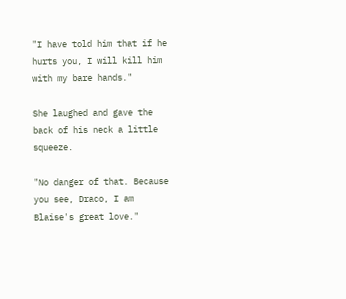"I have told him that if he hurts you, I will kill him with my bare hands."

She laughed and gave the back of his neck a little squeeze.

"No danger of that. Because you see, Draco, I am Blaise's great love."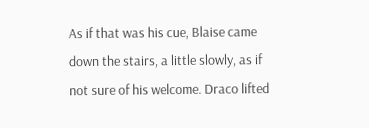As if that was his cue, Blaise came down the stairs, a little slowly, as if not sure of his welcome. Draco lifted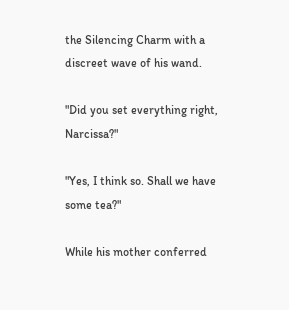the Silencing Charm with a discreet wave of his wand.

"Did you set everything right, Narcissa?"

"Yes, I think so. Shall we have some tea?"

While his mother conferred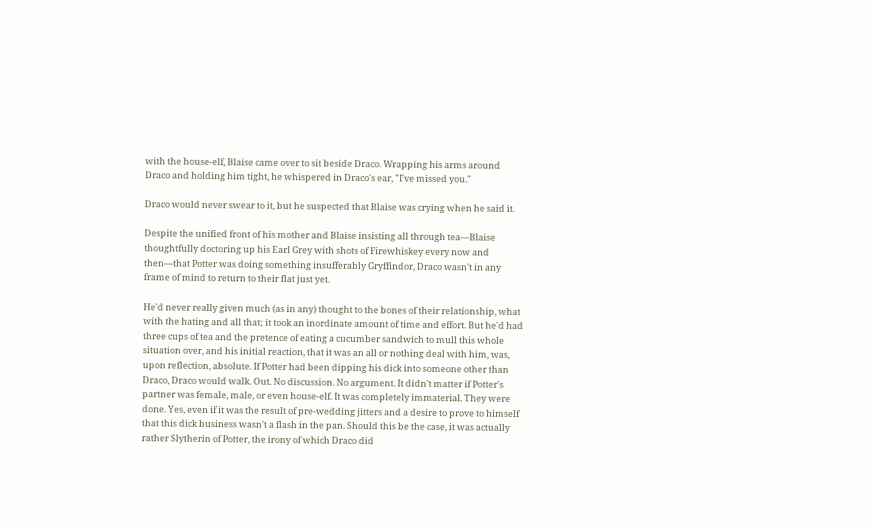with the house-elf, Blaise came over to sit beside Draco. Wrapping his arms around Draco and holding him tight, he whispered in Draco's ear, "I've missed you."

Draco would never swear to it, but he suspected that Blaise was crying when he said it.

Despite the unified front of his mother and Blaise insisting all through tea—Blaise thoughtfully doctoring up his Earl Grey with shots of Firewhiskey every now and then—that Potter was doing something insufferably Gryffindor, Draco wasn't in any frame of mind to return to their flat just yet.

He'd never really given much (as in any) thought to the bones of their relationship, what with the hating and all that; it took an inordinate amount of time and effort. But he'd had three cups of tea and the pretence of eating a cucumber sandwich to mull this whole situation over, and his initial reaction, that it was an all or nothing deal with him, was, upon reflection, absolute. If Potter had been dipping his dick into someone other than Draco, Draco would walk. Out. No discussion. No argument. It didn't matter if Potter's partner was female, male, or even house-elf. It was completely immaterial. They were done. Yes, even if it was the result of pre-wedding jitters and a desire to prove to himself that this dick business wasn't a flash in the pan. Should this be the case, it was actually rather Slytherin of Potter, the irony of which Draco did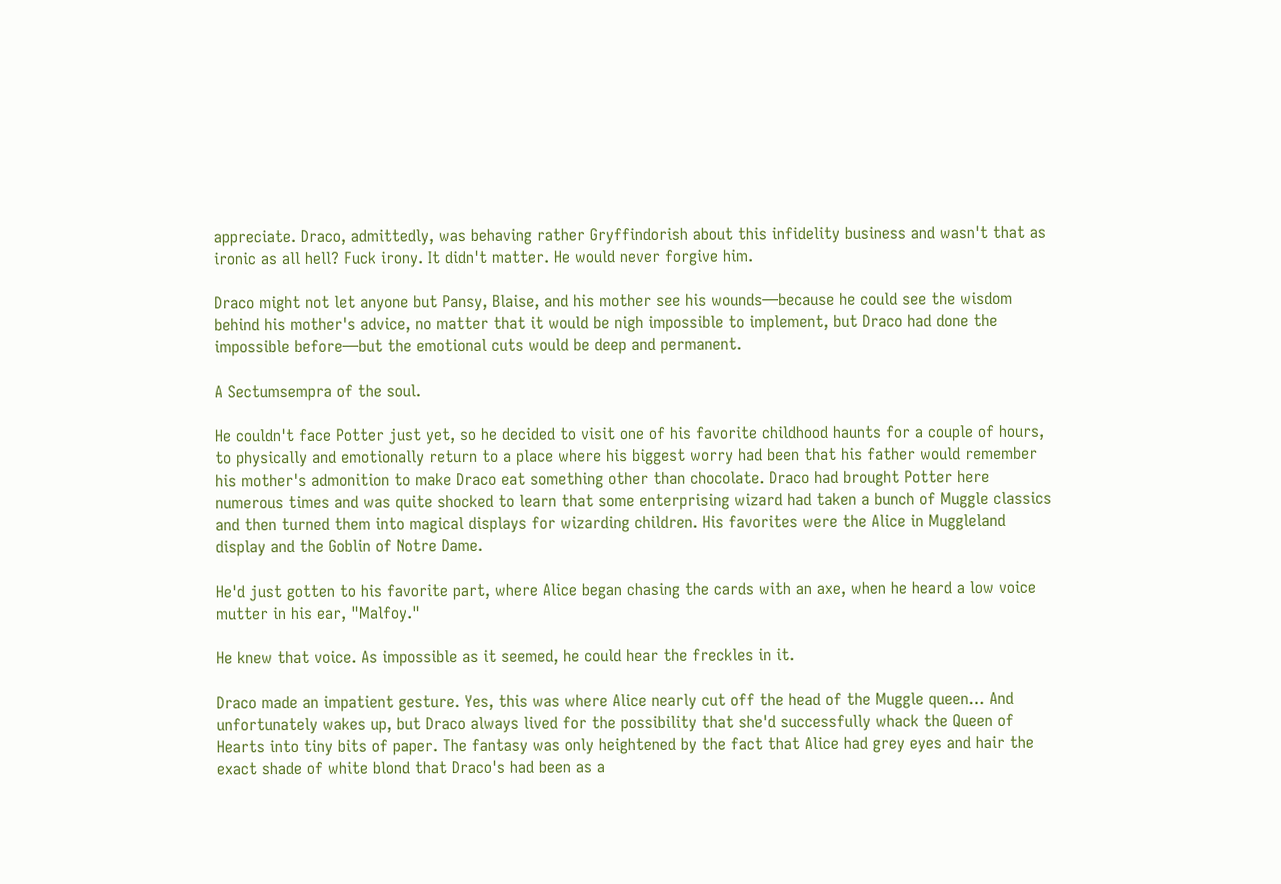appreciate. Draco, admittedly, was behaving rather Gryffindorish about this infidelity business and wasn't that as ironic as all hell? Fuck irony. It didn't matter. He would never forgive him.

Draco might not let anyone but Pansy, Blaise, and his mother see his wounds—because he could see the wisdom behind his mother's advice, no matter that it would be nigh impossible to implement, but Draco had done the impossible before—but the emotional cuts would be deep and permanent.

A Sectumsempra of the soul.

He couldn't face Potter just yet, so he decided to visit one of his favorite childhood haunts for a couple of hours, to physically and emotionally return to a place where his biggest worry had been that his father would remember his mother's admonition to make Draco eat something other than chocolate. Draco had brought Potter here numerous times and was quite shocked to learn that some enterprising wizard had taken a bunch of Muggle classics and then turned them into magical displays for wizarding children. His favorites were the Alice in Muggleland display and the Goblin of Notre Dame.

He'd just gotten to his favorite part, where Alice began chasing the cards with an axe, when he heard a low voice mutter in his ear, "Malfoy."

He knew that voice. As impossible as it seemed, he could hear the freckles in it.

Draco made an impatient gesture. Yes, this was where Alice nearly cut off the head of the Muggle queen… And unfortunately wakes up, but Draco always lived for the possibility that she'd successfully whack the Queen of Hearts into tiny bits of paper. The fantasy was only heightened by the fact that Alice had grey eyes and hair the exact shade of white blond that Draco's had been as a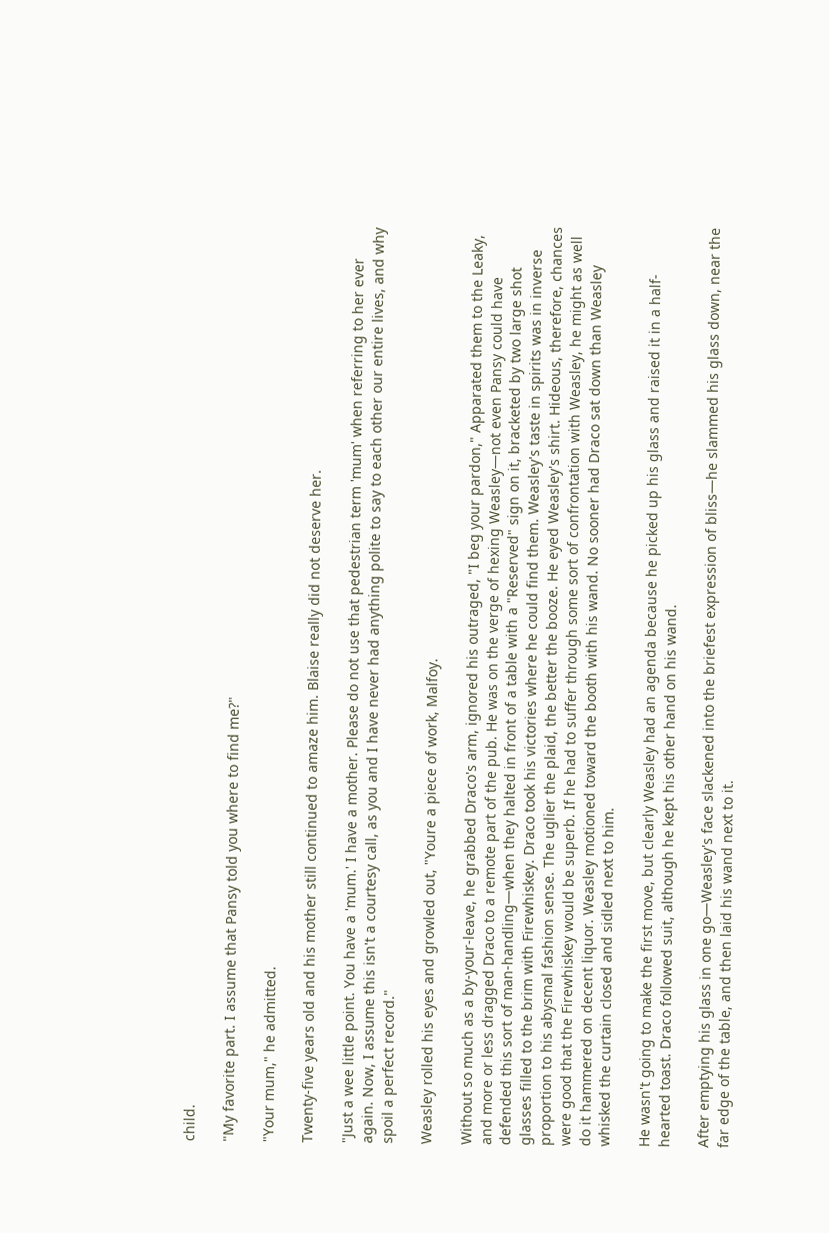child.

"My favorite part. I assume that Pansy told you where to find me?"

"Your mum," he admitted.

Twenty-five years old and his mother still continued to amaze him. Blaise really did not deserve her.

"Just a wee little point. You have a 'mum.' I have a mother. Please do not use that pedestrian term 'mum' when referring to her ever again. Now, I assume this isn't a courtesy call, as you and I have never had anything polite to say to each other our entire lives, and why spoil a perfect record."

Weasley rolled his eyes and growled out, "Youre a piece of work, Malfoy.

Without so much as a by-your-leave, he grabbed Draco's arm, ignored his outraged, "I beg your pardon," Apparated them to the Leaky, and more or less dragged Draco to a remote part of the pub. He was on the verge of hexing Weasley—not even Pansy could have defended this sort of man-handling—when they halted in front of a table with a "Reserved" sign on it, bracketed by two large shot glasses filled to the brim with Firewhiskey. Draco took his victories where he could find them. Weasley's taste in spirits was in inverse proportion to his abysmal fashion sense. The uglier the plaid, the better the booze. He eyed Weasley's shirt. Hideous, therefore, chances were good that the Firewhiskey would be superb. If he had to suffer through some sort of confrontation with Weasley, he might as well do it hammered on decent liquor. Weasley motioned toward the booth with his wand. No sooner had Draco sat down than Weasley whisked the curtain closed and sidled next to him.

He wasn't going to make the first move, but clearly Weasley had an agenda because he picked up his glass and raised it in a half-hearted toast. Draco followed suit, although he kept his other hand on his wand.

After emptying his glass in one go—Weasley's face slackened into the briefest expression of bliss—he slammed his glass down, near the far edge of the table, and then laid his wand next to it.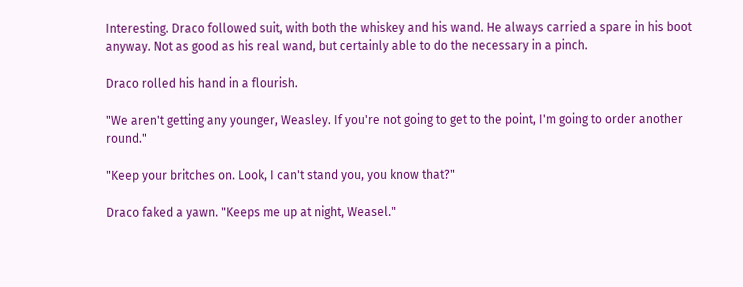Interesting. Draco followed suit, with both the whiskey and his wand. He always carried a spare in his boot anyway. Not as good as his real wand, but certainly able to do the necessary in a pinch.

Draco rolled his hand in a flourish.

"We aren't getting any younger, Weasley. If you're not going to get to the point, I'm going to order another round."

"Keep your britches on. Look, I can't stand you, you know that?"

Draco faked a yawn. "Keeps me up at night, Weasel."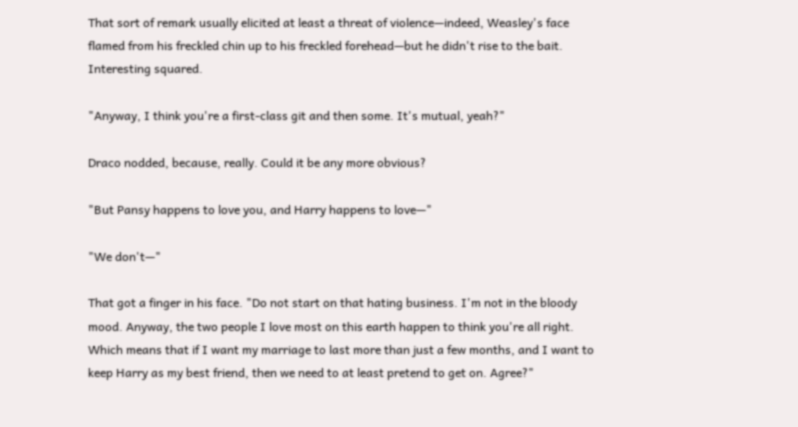That sort of remark usually elicited at least a threat of violence—indeed, Weasley's face flamed from his freckled chin up to his freckled forehead—but he didn't rise to the bait. Interesting squared.

"Anyway, I think you're a first-class git and then some. It's mutual, yeah?"

Draco nodded, because, really. Could it be any more obvious?

"But Pansy happens to love you, and Harry happens to love—"

"We don't—"

That got a finger in his face. "Do not start on that hating business. I'm not in the bloody mood. Anyway, the two people I love most on this earth happen to think you're all right. Which means that if I want my marriage to last more than just a few months, and I want to keep Harry as my best friend, then we need to at least pretend to get on. Agree?"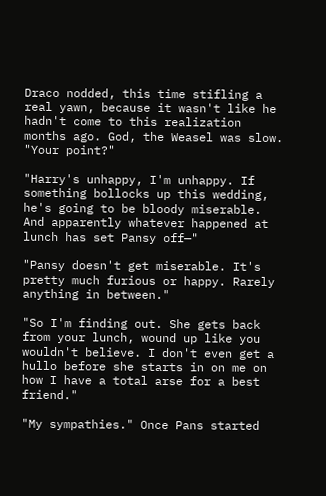Draco nodded, this time stifling a real yawn, because it wasn't like he hadn't come to this realization months ago. God, the Weasel was slow. "Your point?"

"Harry's unhappy, I'm unhappy. If something bollocks up this wedding, he's going to be bloody miserable. And apparently whatever happened at lunch has set Pansy off—"

"Pansy doesn't get miserable. It's pretty much furious or happy. Rarely anything in between."

"So I'm finding out. She gets back from your lunch, wound up like you wouldn't believe. I don't even get a hullo before she starts in on me on how I have a total arse for a best friend."

"My sympathies." Once Pans started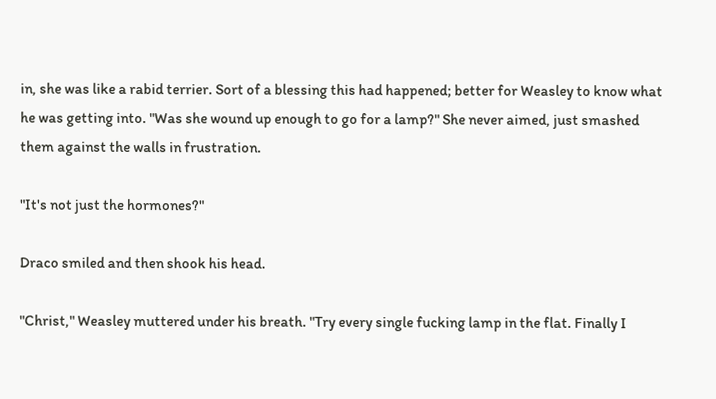in, she was like a rabid terrier. Sort of a blessing this had happened; better for Weasley to know what he was getting into. "Was she wound up enough to go for a lamp?" She never aimed, just smashed them against the walls in frustration.

"It's not just the hormones?"

Draco smiled and then shook his head.

"Christ," Weasley muttered under his breath. "Try every single fucking lamp in the flat. Finally I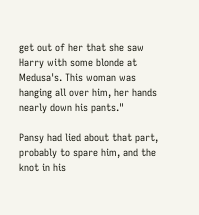get out of her that she saw Harry with some blonde at Medusa's. This woman was hanging all over him, her hands nearly down his pants."

Pansy had lied about that part, probably to spare him, and the knot in his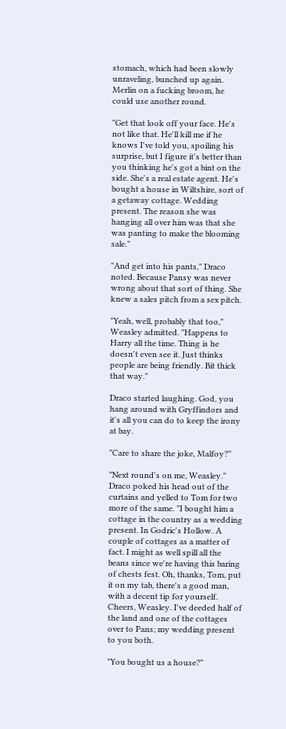stomach, which had been slowly unraveling, bunched up again. Merlin on a fucking broom, he could use another round.

"Get that look off your face. He's not like that. He'll kill me if he knows I've told you, spoiling his surprise, but I figure it's better than you thinking he's got a bint on the side. She's a real estate agent. He's bought a house in Wiltshire, sort of a getaway cottage. Wedding present. The reason she was hanging all over him was that she was panting to make the blooming sale."

"And get into his pants," Draco noted. Because Pansy was never wrong about that sort of thing. She knew a sales pitch from a sex pitch.

"Yeah, well, probably that too," Weasley admitted. "Happens to Harry all the time. Thing is he doesn't even see it. Just thinks people are being friendly. Bit thick that way."

Draco started laughing. God, you hang around with Gryffindors and it's all you can do to keep the irony at bay.

"Care to share the joke, Malfoy?"

"Next round's on me, Weasley." Draco poked his head out of the curtains and yelled to Tom for two more of the same. "I bought him a cottage in the country as a wedding present. In Godric's Hollow. A couple of cottages as a matter of fact. I might as well spill all the beans since we're having this baring of chests fest. Oh, thanks, Tom, put it on my tab, there's a good man, with a decent tip for yourself. Cheers, Weasley. I've deeded half of the land and one of the cottages over to Pans; my wedding present to you both.

"You bought us a house?"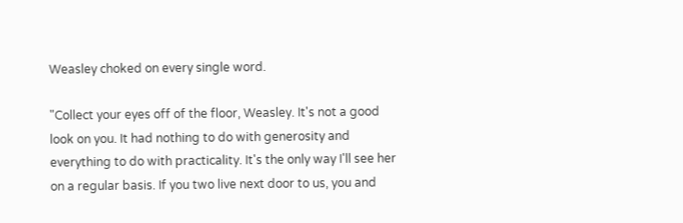Weasley choked on every single word.

"Collect your eyes off of the floor, Weasley. It's not a good look on you. It had nothing to do with generosity and everything to do with practicality. It's the only way I'll see her on a regular basis. If you two live next door to us, you and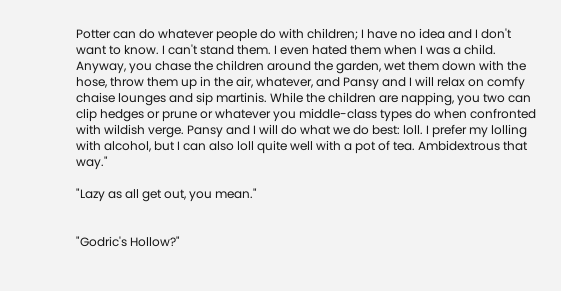Potter can do whatever people do with children; I have no idea and I don't want to know. I can't stand them. I even hated them when I was a child. Anyway, you chase the children around the garden, wet them down with the hose, throw them up in the air, whatever, and Pansy and I will relax on comfy chaise lounges and sip martinis. While the children are napping, you two can clip hedges or prune or whatever you middle-class types do when confronted with wildish verge. Pansy and I will do what we do best: loll. I prefer my lolling with alcohol, but I can also loll quite well with a pot of tea. Ambidextrous that way."

"Lazy as all get out, you mean."


"Godric's Hollow?"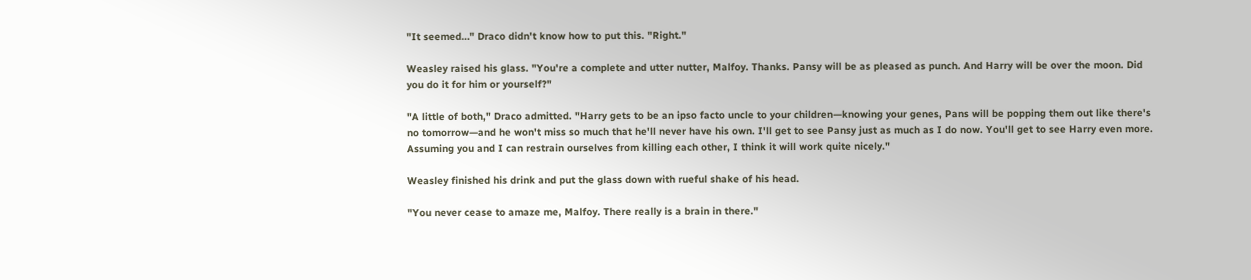"It seemed…" Draco didn't know how to put this. "Right."

Weasley raised his glass. "You're a complete and utter nutter, Malfoy. Thanks. Pansy will be as pleased as punch. And Harry will be over the moon. Did you do it for him or yourself?"

"A little of both," Draco admitted. "Harry gets to be an ipso facto uncle to your children—knowing your genes, Pans will be popping them out like there's no tomorrow—and he won't miss so much that he'll never have his own. I'll get to see Pansy just as much as I do now. You'll get to see Harry even more. Assuming you and I can restrain ourselves from killing each other, I think it will work quite nicely."

Weasley finished his drink and put the glass down with rueful shake of his head.

"You never cease to amaze me, Malfoy. There really is a brain in there."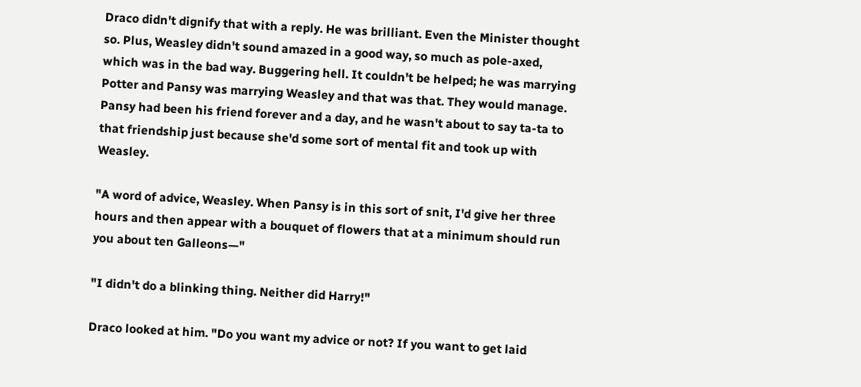Draco didn't dignify that with a reply. He was brilliant. Even the Minister thought so. Plus, Weasley didn't sound amazed in a good way, so much as pole-axed, which was in the bad way. Buggering hell. It couldn't be helped; he was marrying Potter and Pansy was marrying Weasley and that was that. They would manage. Pansy had been his friend forever and a day, and he wasn't about to say ta-ta to that friendship just because she'd some sort of mental fit and took up with Weasley.

"A word of advice, Weasley. When Pansy is in this sort of snit, I'd give her three hours and then appear with a bouquet of flowers that at a minimum should run you about ten Galleons—"

"I didn't do a blinking thing. Neither did Harry!"

Draco looked at him. "Do you want my advice or not? If you want to get laid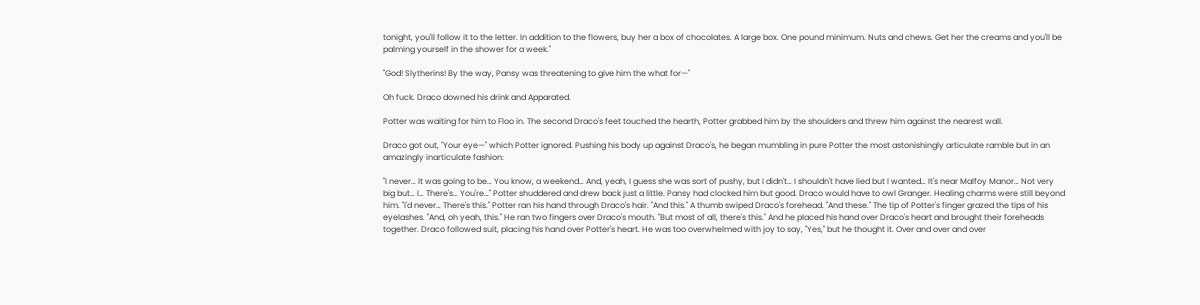tonight, you'll follow it to the letter. In addition to the flowers, buy her a box of chocolates. A large box. One pound minimum. Nuts and chews. Get her the creams and you'll be palming yourself in the shower for a week."

"God! Slytherins! By the way, Pansy was threatening to give him the what for—"

Oh fuck. Draco downed his drink and Apparated.

Potter was waiting for him to Floo in. The second Draco's feet touched the hearth, Potter grabbed him by the shoulders and threw him against the nearest wall.

Draco got out, "Your eye—" which Potter ignored. Pushing his body up against Draco's, he began mumbling in pure Potter the most astonishingly articulate ramble but in an amazingly inarticulate fashion:

"I never… It was going to be… You know, a weekend… And, yeah, I guess she was sort of pushy, but I didn't… I shouldn't have lied but I wanted… It's near Malfoy Manor… Not very big but… I… There's… You're…" Potter shuddered and drew back just a little. Pansy had clocked him but good. Draco would have to owl Granger. Healing charms were still beyond him. "I'd never… There's this." Potter ran his hand through Draco's hair. "And this." A thumb swiped Draco's forehead. "And these." The tip of Potter's finger grazed the tips of his eyelashes. "And, oh yeah, this." He ran two fingers over Draco's mouth. "But most of all, there's this." And he placed his hand over Draco's heart and brought their foreheads together. Draco followed suit, placing his hand over Potter's heart. He was too overwhelmed with joy to say, "Yes," but he thought it. Over and over and over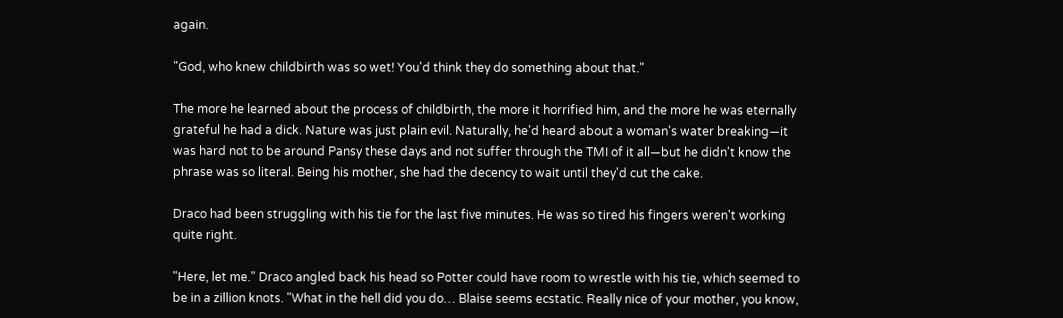again.

"God, who knew childbirth was so wet! You'd think they do something about that."

The more he learned about the process of childbirth, the more it horrified him, and the more he was eternally grateful he had a dick. Nature was just plain evil. Naturally, he'd heard about a woman's water breaking—it was hard not to be around Pansy these days and not suffer through the TMI of it all—but he didn't know the phrase was so literal. Being his mother, she had the decency to wait until they'd cut the cake.

Draco had been struggling with his tie for the last five minutes. He was so tired his fingers weren't working quite right.

"Here, let me." Draco angled back his head so Potter could have room to wrestle with his tie, which seemed to be in a zillion knots. "What in the hell did you do… Blaise seems ecstatic. Really nice of your mother, you know,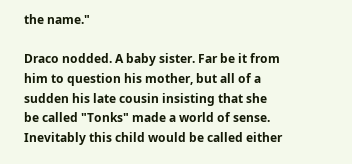the name."

Draco nodded. A baby sister. Far be it from him to question his mother, but all of a sudden his late cousin insisting that she be called "Tonks" made a world of sense. Inevitably this child would be called either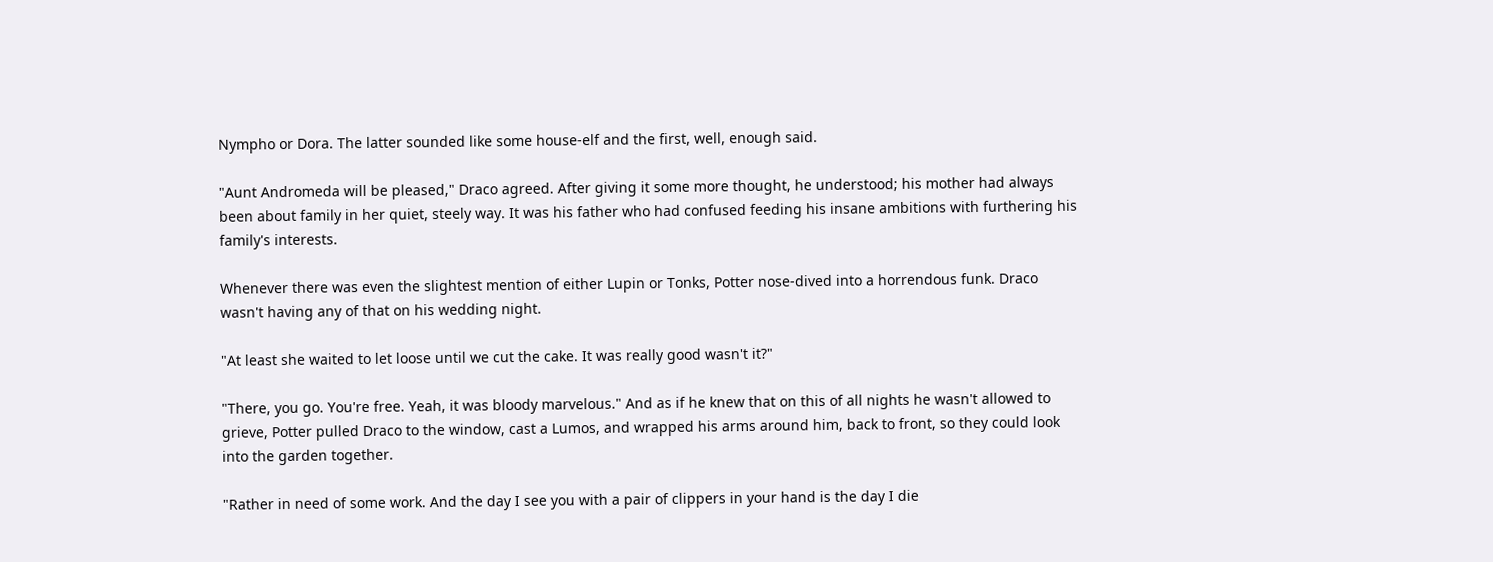Nympho or Dora. The latter sounded like some house-elf and the first, well, enough said.

"Aunt Andromeda will be pleased," Draco agreed. After giving it some more thought, he understood; his mother had always been about family in her quiet, steely way. It was his father who had confused feeding his insane ambitions with furthering his family's interests.

Whenever there was even the slightest mention of either Lupin or Tonks, Potter nose-dived into a horrendous funk. Draco wasn't having any of that on his wedding night.

"At least she waited to let loose until we cut the cake. It was really good wasn't it?"

"There, you go. You're free. Yeah, it was bloody marvelous." And as if he knew that on this of all nights he wasn't allowed to grieve, Potter pulled Draco to the window, cast a Lumos, and wrapped his arms around him, back to front, so they could look into the garden together.

"Rather in need of some work. And the day I see you with a pair of clippers in your hand is the day I die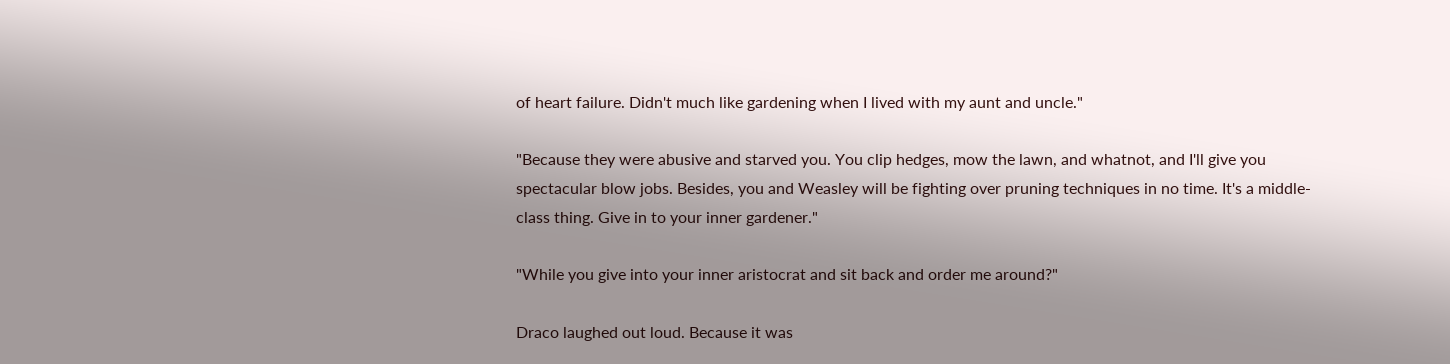of heart failure. Didn't much like gardening when I lived with my aunt and uncle."

"Because they were abusive and starved you. You clip hedges, mow the lawn, and whatnot, and I'll give you spectacular blow jobs. Besides, you and Weasley will be fighting over pruning techniques in no time. It's a middle-class thing. Give in to your inner gardener."

"While you give into your inner aristocrat and sit back and order me around?"

Draco laughed out loud. Because it was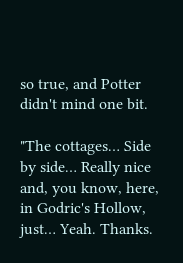so true, and Potter didn't mind one bit.

"The cottages… Side by side… Really nice and, you know, here, in Godric's Hollow, just… Yeah. Thanks.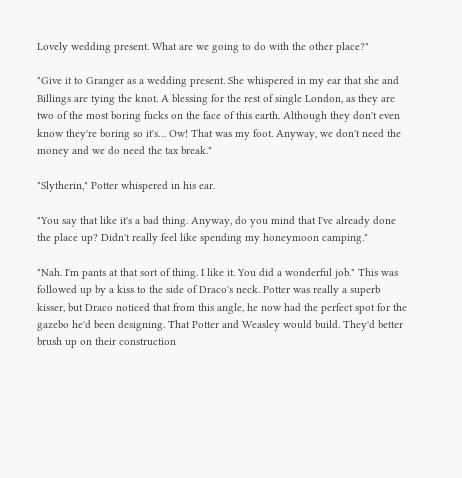Lovely wedding present. What are we going to do with the other place?"

"Give it to Granger as a wedding present. She whispered in my ear that she and Billings are tying the knot. A blessing for the rest of single London, as they are two of the most boring fucks on the face of this earth. Although they don't even know they're boring so it's… Ow! That was my foot. Anyway, we don't need the money and we do need the tax break."

"Slytherin," Potter whispered in his ear.

"You say that like it's a bad thing. Anyway, do you mind that I've already done the place up? Didn't really feel like spending my honeymoon camping."

"Nah. I'm pants at that sort of thing. I like it. You did a wonderful job." This was followed up by a kiss to the side of Draco's neck. Potter was really a superb kisser, but Draco noticed that from this angle, he now had the perfect spot for the gazebo he'd been designing. That Potter and Weasley would build. They'd better brush up on their construction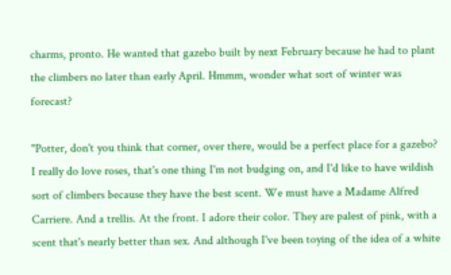charms, pronto. He wanted that gazebo built by next February because he had to plant the climbers no later than early April. Hmmm, wonder what sort of winter was forecast?

"Potter, don't you think that corner, over there, would be a perfect place for a gazebo? I really do love roses, that's one thing I'm not budging on, and I'd like to have wildish sort of climbers because they have the best scent. We must have a Madame Alfred Carriere. And a trellis. At the front. I adore their color. They are palest of pink, with a scent that's nearly better than sex. And although I've been toying of the idea of a white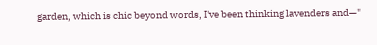garden, which is chic beyond words, I've been thinking lavenders and—"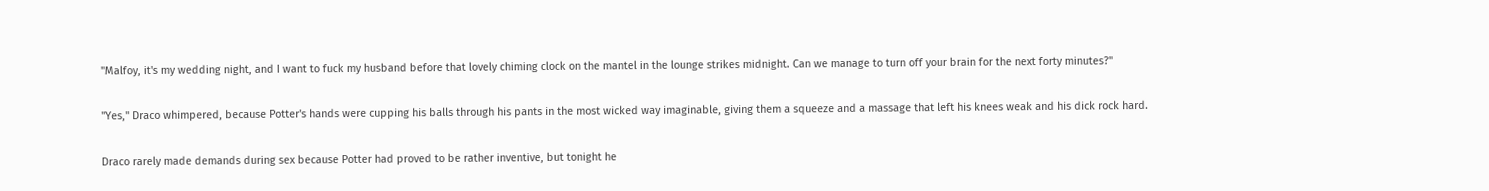"Malfoy, it's my wedding night, and I want to fuck my husband before that lovely chiming clock on the mantel in the lounge strikes midnight. Can we manage to turn off your brain for the next forty minutes?"

"Yes," Draco whimpered, because Potter's hands were cupping his balls through his pants in the most wicked way imaginable, giving them a squeeze and a massage that left his knees weak and his dick rock hard.

Draco rarely made demands during sex because Potter had proved to be rather inventive, but tonight he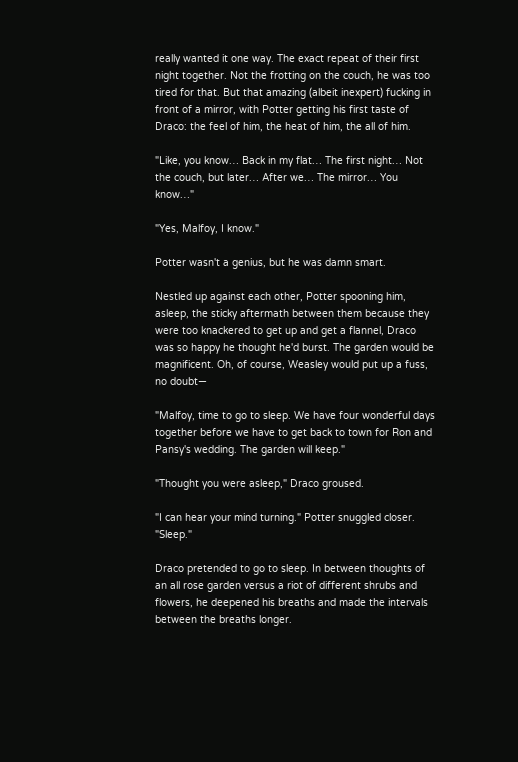really wanted it one way. The exact repeat of their first night together. Not the frotting on the couch, he was too tired for that. But that amazing (albeit inexpert) fucking in front of a mirror, with Potter getting his first taste of Draco: the feel of him, the heat of him, the all of him.

"Like, you know… Back in my flat… The first night… Not the couch, but later… After we… The mirror… You know…"

"Yes, Malfoy, I know."

Potter wasn't a genius, but he was damn smart.

Nestled up against each other, Potter spooning him, asleep, the sticky aftermath between them because they were too knackered to get up and get a flannel, Draco was so happy he thought he'd burst. The garden would be magnificent. Oh, of course, Weasley would put up a fuss, no doubt—

"Malfoy, time to go to sleep. We have four wonderful days together before we have to get back to town for Ron and Pansy's wedding. The garden will keep."

"Thought you were asleep," Draco groused.

"I can hear your mind turning." Potter snuggled closer. "Sleep."

Draco pretended to go to sleep. In between thoughts of an all rose garden versus a riot of different shrubs and flowers, he deepened his breaths and made the intervals between the breaths longer.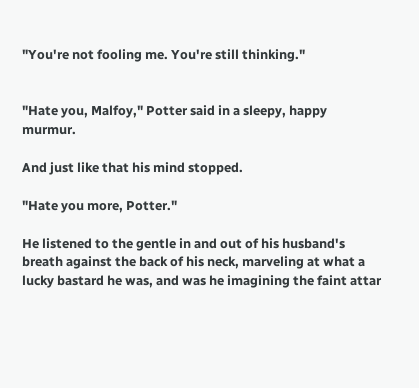"You're not fooling me. You're still thinking."


"Hate you, Malfoy," Potter said in a sleepy, happy murmur.

And just like that his mind stopped.

"Hate you more, Potter."

He listened to the gentle in and out of his husband's breath against the back of his neck, marveling at what a lucky bastard he was, and was he imagining the faint attar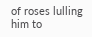of roses lulling him to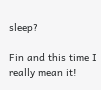sleep?

Fin and this time I really mean it!